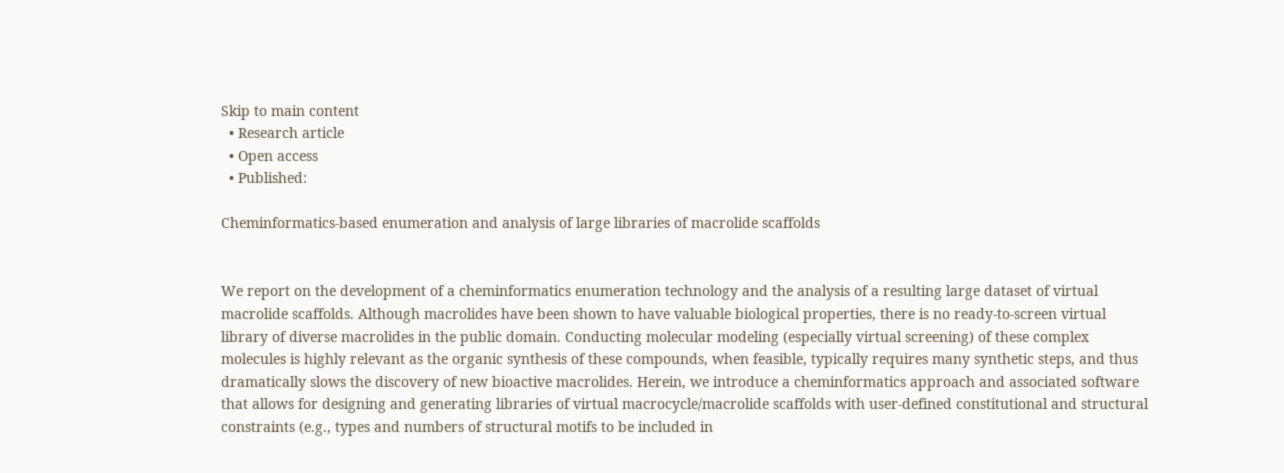Skip to main content
  • Research article
  • Open access
  • Published:

Cheminformatics-based enumeration and analysis of large libraries of macrolide scaffolds


We report on the development of a cheminformatics enumeration technology and the analysis of a resulting large dataset of virtual macrolide scaffolds. Although macrolides have been shown to have valuable biological properties, there is no ready-to-screen virtual library of diverse macrolides in the public domain. Conducting molecular modeling (especially virtual screening) of these complex molecules is highly relevant as the organic synthesis of these compounds, when feasible, typically requires many synthetic steps, and thus dramatically slows the discovery of new bioactive macrolides. Herein, we introduce a cheminformatics approach and associated software that allows for designing and generating libraries of virtual macrocycle/macrolide scaffolds with user-defined constitutional and structural constraints (e.g., types and numbers of structural motifs to be included in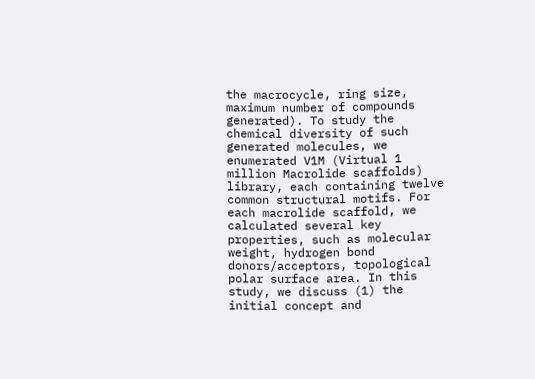the macrocycle, ring size, maximum number of compounds generated). To study the chemical diversity of such generated molecules, we enumerated V1M (Virtual 1 million Macrolide scaffolds) library, each containing twelve common structural motifs. For each macrolide scaffold, we calculated several key properties, such as molecular weight, hydrogen bond donors/acceptors, topological polar surface area. In this study, we discuss (1) the initial concept and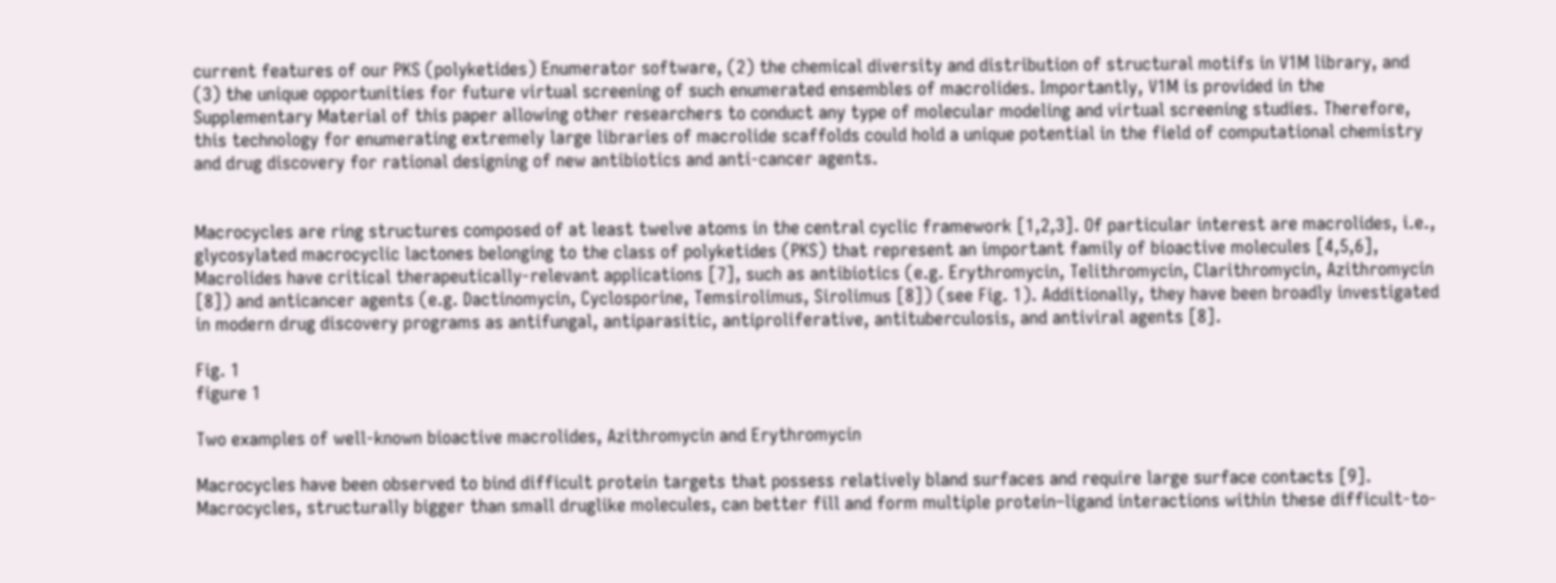current features of our PKS (polyketides) Enumerator software, (2) the chemical diversity and distribution of structural motifs in V1M library, and (3) the unique opportunities for future virtual screening of such enumerated ensembles of macrolides. Importantly, V1M is provided in the Supplementary Material of this paper allowing other researchers to conduct any type of molecular modeling and virtual screening studies. Therefore, this technology for enumerating extremely large libraries of macrolide scaffolds could hold a unique potential in the field of computational chemistry and drug discovery for rational designing of new antibiotics and anti-cancer agents.


Macrocycles are ring structures composed of at least twelve atoms in the central cyclic framework [1,2,3]. Of particular interest are macrolides, i.e., glycosylated macrocyclic lactones belonging to the class of polyketides (PKS) that represent an important family of bioactive molecules [4,5,6], Macrolides have critical therapeutically-relevant applications [7], such as antibiotics (e.g. Erythromycin, Telithromycin, Clarithromycin, Azithromycin [8]) and anticancer agents (e.g. Dactinomycin, Cyclosporine, Temsirolimus, Sirolimus [8]) (see Fig. 1). Additionally, they have been broadly investigated in modern drug discovery programs as antifungal, antiparasitic, antiproliferative, antituberculosis, and antiviral agents [8].

Fig. 1
figure 1

Two examples of well-known bioactive macrolides, Azithromycin and Erythromycin

Macrocycles have been observed to bind difficult protein targets that possess relatively bland surfaces and require large surface contacts [9]. Macrocycles, structurally bigger than small druglike molecules, can better fill and form multiple protein–ligand interactions within these difficult-to-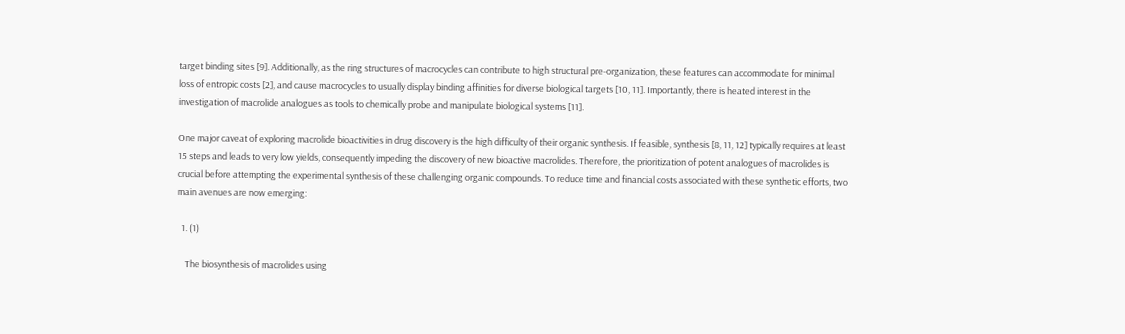target binding sites [9]. Additionally, as the ring structures of macrocycles can contribute to high structural pre-organization, these features can accommodate for minimal loss of entropic costs [2], and cause macrocycles to usually display binding affinities for diverse biological targets [10, 11]. Importantly, there is heated interest in the investigation of macrolide analogues as tools to chemically probe and manipulate biological systems [11].

One major caveat of exploring macrolide bioactivities in drug discovery is the high difficulty of their organic synthesis. If feasible, synthesis [8, 11, 12] typically requires at least 15 steps and leads to very low yields, consequently impeding the discovery of new bioactive macrolides. Therefore, the prioritization of potent analogues of macrolides is crucial before attempting the experimental synthesis of these challenging organic compounds. To reduce time and financial costs associated with these synthetic efforts, two main avenues are now emerging:

  1. (1)

    The biosynthesis of macrolides using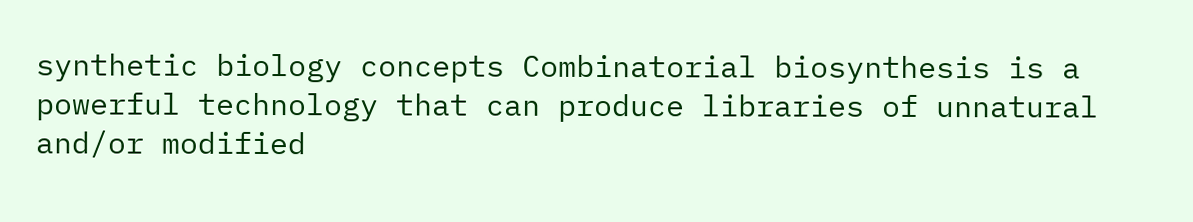synthetic biology concepts Combinatorial biosynthesis is a powerful technology that can produce libraries of unnatural and/or modified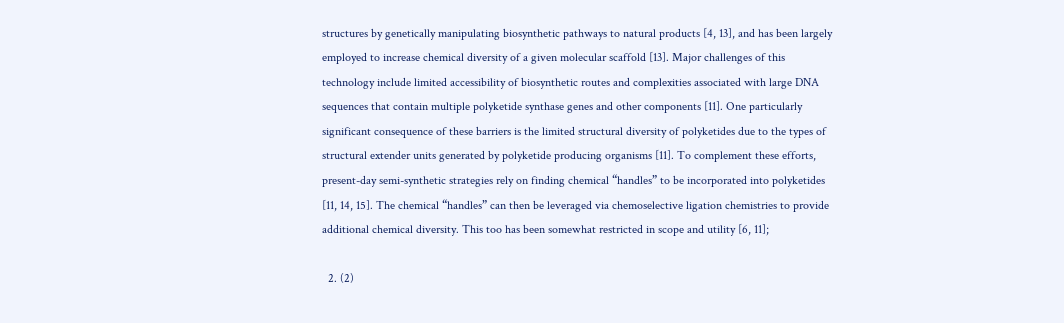structures by genetically manipulating biosynthetic pathways to natural products [4, 13], and has been largely employed to increase chemical diversity of a given molecular scaffold [13]. Major challenges of this technology include limited accessibility of biosynthetic routes and complexities associated with large DNA sequences that contain multiple polyketide synthase genes and other components [11]. One particularly significant consequence of these barriers is the limited structural diversity of polyketides due to the types of structural extender units generated by polyketide producing organisms [11]. To complement these efforts, present-day semi-synthetic strategies rely on finding chemical “handles” to be incorporated into polyketides [11, 14, 15]. The chemical “handles” can then be leveraged via chemoselective ligation chemistries to provide additional chemical diversity. This too has been somewhat restricted in scope and utility [6, 11];

  2. (2)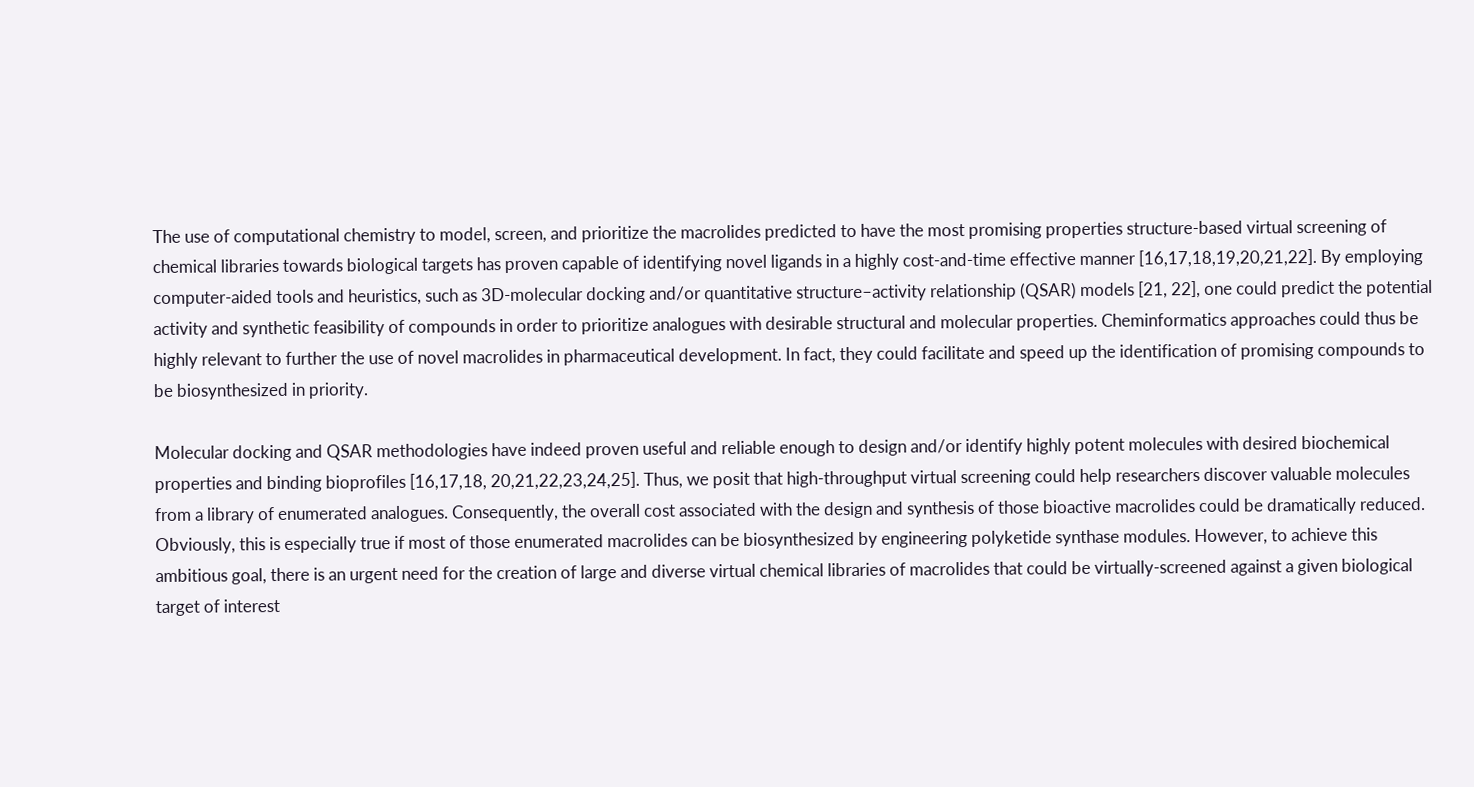The use of computational chemistry to model, screen, and prioritize the macrolides predicted to have the most promising properties structure-based virtual screening of chemical libraries towards biological targets has proven capable of identifying novel ligands in a highly cost-and-time effective manner [16,17,18,19,20,21,22]. By employing computer-aided tools and heuristics, such as 3D-molecular docking and/or quantitative structure–activity relationship (QSAR) models [21, 22], one could predict the potential activity and synthetic feasibility of compounds in order to prioritize analogues with desirable structural and molecular properties. Cheminformatics approaches could thus be highly relevant to further the use of novel macrolides in pharmaceutical development. In fact, they could facilitate and speed up the identification of promising compounds to be biosynthesized in priority.

Molecular docking and QSAR methodologies have indeed proven useful and reliable enough to design and/or identify highly potent molecules with desired biochemical properties and binding bioprofiles [16,17,18, 20,21,22,23,24,25]. Thus, we posit that high-throughput virtual screening could help researchers discover valuable molecules from a library of enumerated analogues. Consequently, the overall cost associated with the design and synthesis of those bioactive macrolides could be dramatically reduced. Obviously, this is especially true if most of those enumerated macrolides can be biosynthesized by engineering polyketide synthase modules. However, to achieve this ambitious goal, there is an urgent need for the creation of large and diverse virtual chemical libraries of macrolides that could be virtually-screened against a given biological target of interest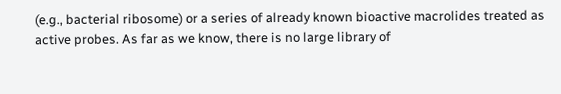(e.g., bacterial ribosome) or a series of already known bioactive macrolides treated as active probes. As far as we know, there is no large library of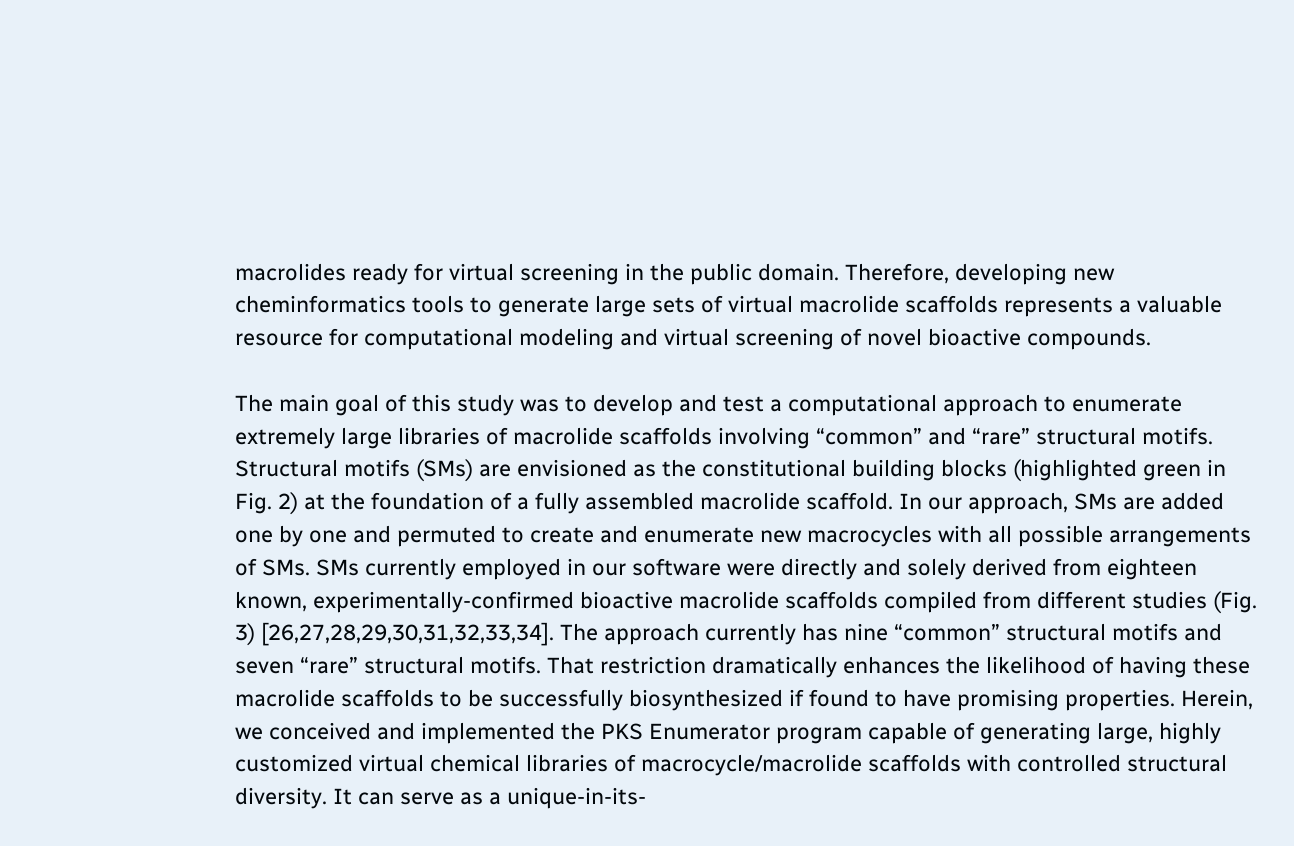macrolides ready for virtual screening in the public domain. Therefore, developing new cheminformatics tools to generate large sets of virtual macrolide scaffolds represents a valuable resource for computational modeling and virtual screening of novel bioactive compounds.

The main goal of this study was to develop and test a computational approach to enumerate extremely large libraries of macrolide scaffolds involving “common” and “rare” structural motifs. Structural motifs (SMs) are envisioned as the constitutional building blocks (highlighted green in Fig. 2) at the foundation of a fully assembled macrolide scaffold. In our approach, SMs are added one by one and permuted to create and enumerate new macrocycles with all possible arrangements of SMs. SMs currently employed in our software were directly and solely derived from eighteen known, experimentally-confirmed bioactive macrolide scaffolds compiled from different studies (Fig. 3) [26,27,28,29,30,31,32,33,34]. The approach currently has nine “common” structural motifs and seven “rare” structural motifs. That restriction dramatically enhances the likelihood of having these macrolide scaffolds to be successfully biosynthesized if found to have promising properties. Herein, we conceived and implemented the PKS Enumerator program capable of generating large, highly customized virtual chemical libraries of macrocycle/macrolide scaffolds with controlled structural diversity. It can serve as a unique-in-its-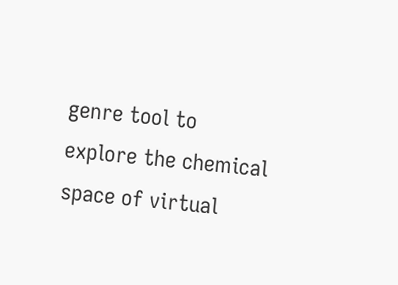genre tool to explore the chemical space of virtual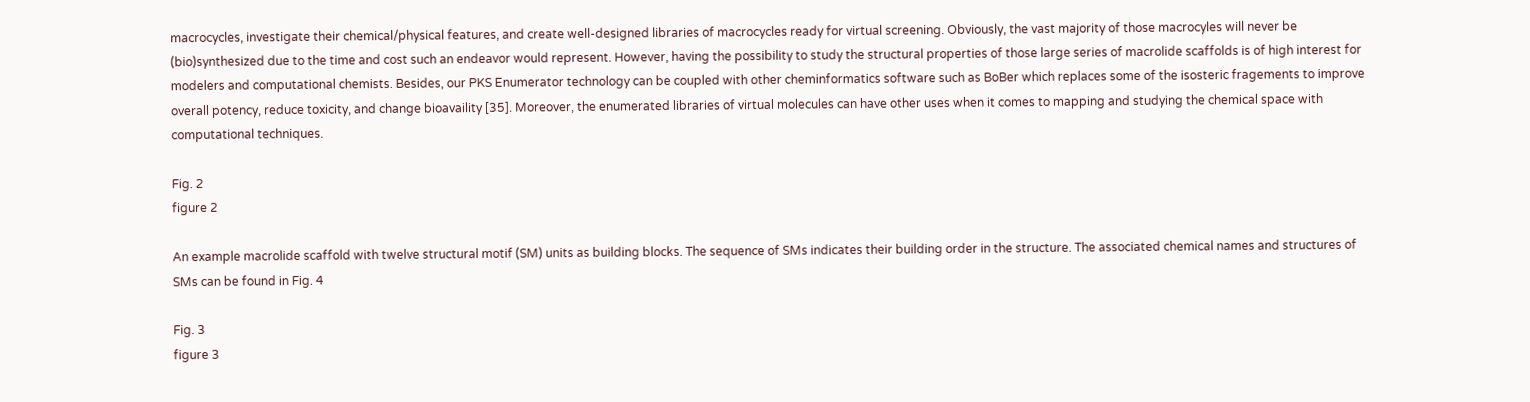macrocycles, investigate their chemical/physical features, and create well-designed libraries of macrocycles ready for virtual screening. Obviously, the vast majority of those macrocyles will never be (bio)synthesized due to the time and cost such an endeavor would represent. However, having the possibility to study the structural properties of those large series of macrolide scaffolds is of high interest for modelers and computational chemists. Besides, our PKS Enumerator technology can be coupled with other cheminformatics software such as BoBer which replaces some of the isosteric fragements to improve overall potency, reduce toxicity, and change bioavaility [35]. Moreover, the enumerated libraries of virtual molecules can have other uses when it comes to mapping and studying the chemical space with computational techniques.

Fig. 2
figure 2

An example macrolide scaffold with twelve structural motif (SM) units as building blocks. The sequence of SMs indicates their building order in the structure. The associated chemical names and structures of SMs can be found in Fig. 4

Fig. 3
figure 3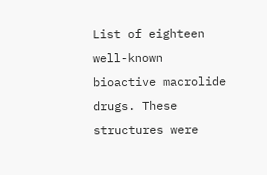List of eighteen well-known bioactive macrolide drugs. These structures were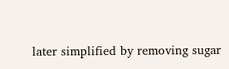later simplified by removing sugar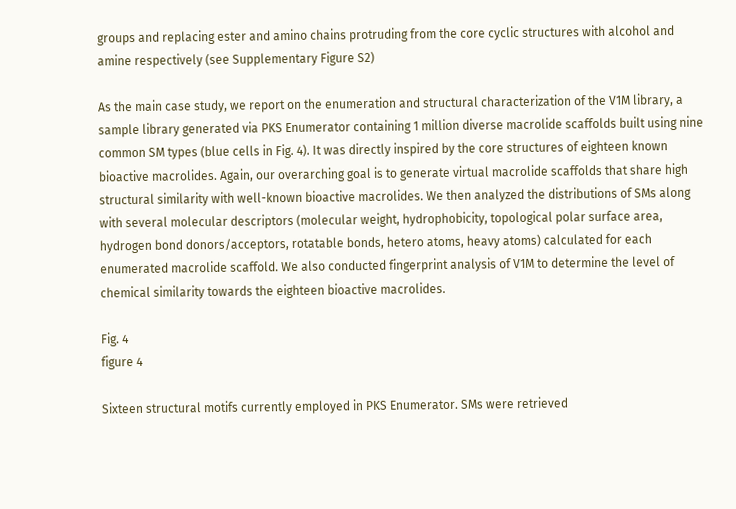groups and replacing ester and amino chains protruding from the core cyclic structures with alcohol and amine respectively (see Supplementary Figure S2)

As the main case study, we report on the enumeration and structural characterization of the V1M library, a sample library generated via PKS Enumerator containing 1 million diverse macrolide scaffolds built using nine common SM types (blue cells in Fig. 4). It was directly inspired by the core structures of eighteen known bioactive macrolides. Again, our overarching goal is to generate virtual macrolide scaffolds that share high structural similarity with well-known bioactive macrolides. We then analyzed the distributions of SMs along with several molecular descriptors (molecular weight, hydrophobicity, topological polar surface area, hydrogen bond donors/acceptors, rotatable bonds, hetero atoms, heavy atoms) calculated for each enumerated macrolide scaffold. We also conducted fingerprint analysis of V1M to determine the level of chemical similarity towards the eighteen bioactive macrolides.

Fig. 4
figure 4

Sixteen structural motifs currently employed in PKS Enumerator. SMs were retrieved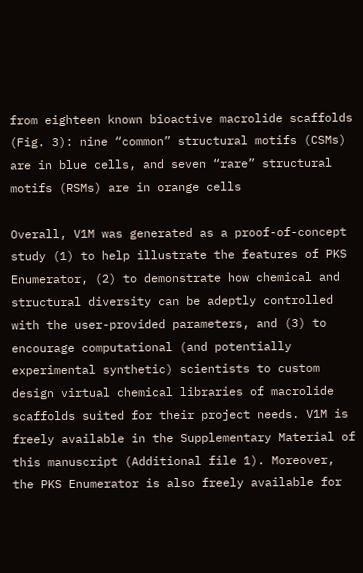from eighteen known bioactive macrolide scaffolds (Fig. 3): nine “common” structural motifs (CSMs) are in blue cells, and seven “rare” structural motifs (RSMs) are in orange cells

Overall, V1M was generated as a proof-of-concept study (1) to help illustrate the features of PKS Enumerator, (2) to demonstrate how chemical and structural diversity can be adeptly controlled with the user-provided parameters, and (3) to encourage computational (and potentially experimental synthetic) scientists to custom design virtual chemical libraries of macrolide scaffolds suited for their project needs. V1M is freely available in the Supplementary Material of this manuscript (Additional file 1). Moreover, the PKS Enumerator is also freely available for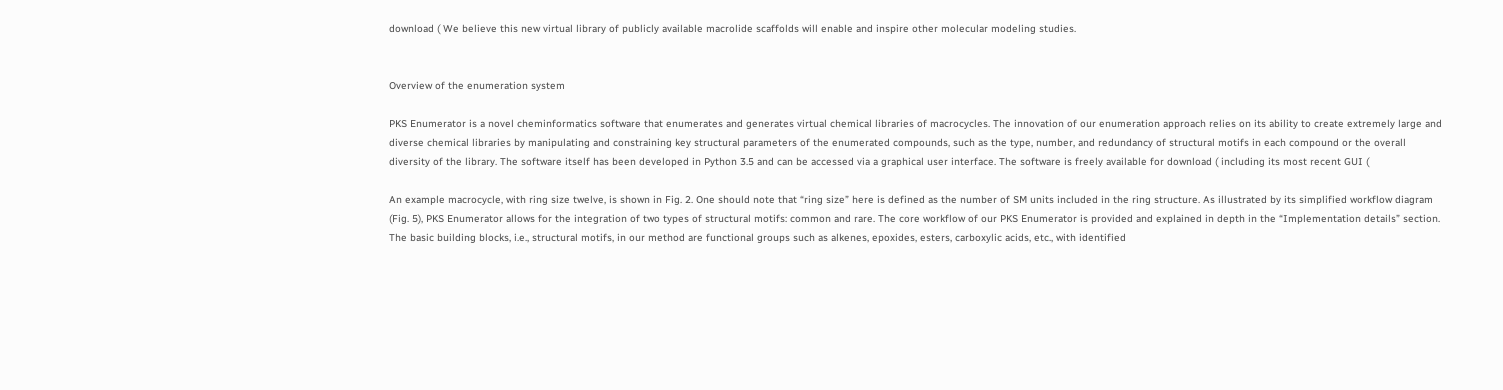download ( We believe this new virtual library of publicly available macrolide scaffolds will enable and inspire other molecular modeling studies.


Overview of the enumeration system

PKS Enumerator is a novel cheminformatics software that enumerates and generates virtual chemical libraries of macrocycles. The innovation of our enumeration approach relies on its ability to create extremely large and diverse chemical libraries by manipulating and constraining key structural parameters of the enumerated compounds, such as the type, number, and redundancy of structural motifs in each compound or the overall diversity of the library. The software itself has been developed in Python 3.5 and can be accessed via a graphical user interface. The software is freely available for download ( including its most recent GUI (

An example macrocycle, with ring size twelve, is shown in Fig. 2. One should note that “ring size” here is defined as the number of SM units included in the ring structure. As illustrated by its simplified workflow diagram (Fig. 5), PKS Enumerator allows for the integration of two types of structural motifs: common and rare. The core workflow of our PKS Enumerator is provided and explained in depth in the “Implementation details” section. The basic building blocks, i.e., structural motifs, in our method are functional groups such as alkenes, epoxides, esters, carboxylic acids, etc., with identified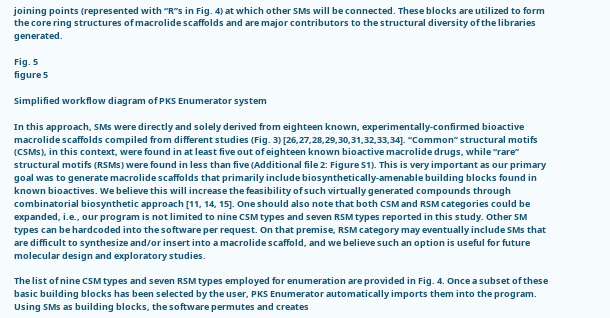joining points (represented with “R”s in Fig. 4) at which other SMs will be connected. These blocks are utilized to form the core ring structures of macrolide scaffolds and are major contributors to the structural diversity of the libraries generated.

Fig. 5
figure 5

Simplified workflow diagram of PKS Enumerator system

In this approach, SMs were directly and solely derived from eighteen known, experimentally-confirmed bioactive macrolide scaffolds compiled from different studies (Fig. 3) [26,27,28,29,30,31,32,33,34]. “Common” structural motifs (CSMs), in this context, were found in at least five out of eighteen known bioactive macrolide drugs, while “rare” structural motifs (RSMs) were found in less than five (Additional file 2: Figure S1). This is very important as our primary goal was to generate macrolide scaffolds that primarily include biosynthetically-amenable building blocks found in known bioactives. We believe this will increase the feasibility of such virtually generated compounds through combinatorial biosynthetic approach [11, 14, 15]. One should also note that both CSM and RSM categories could be expanded, i.e., our program is not limited to nine CSM types and seven RSM types reported in this study. Other SM types can be hardcoded into the software per request. On that premise, RSM category may eventually include SMs that are difficult to synthesize and/or insert into a macrolide scaffold, and we believe such an option is useful for future molecular design and exploratory studies.

The list of nine CSM types and seven RSM types employed for enumeration are provided in Fig. 4. Once a subset of these basic building blocks has been selected by the user, PKS Enumerator automatically imports them into the program. Using SMs as building blocks, the software permutes and creates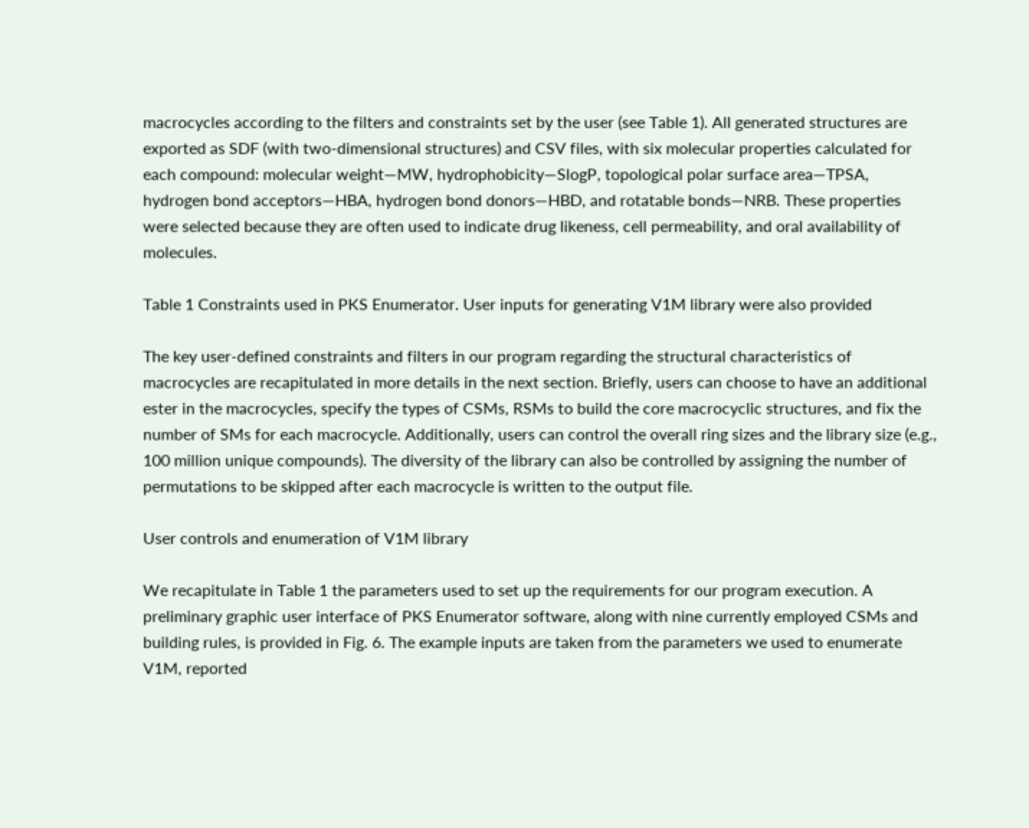macrocycles according to the filters and constraints set by the user (see Table 1). All generated structures are exported as SDF (with two-dimensional structures) and CSV files, with six molecular properties calculated for each compound: molecular weight—MW, hydrophobicity—SlogP, topological polar surface area—TPSA, hydrogen bond acceptors—HBA, hydrogen bond donors—HBD, and rotatable bonds—NRB. These properties were selected because they are often used to indicate drug likeness, cell permeability, and oral availability of molecules.

Table 1 Constraints used in PKS Enumerator. User inputs for generating V1M library were also provided

The key user-defined constraints and filters in our program regarding the structural characteristics of macrocycles are recapitulated in more details in the next section. Briefly, users can choose to have an additional ester in the macrocycles, specify the types of CSMs, RSMs to build the core macrocyclic structures, and fix the number of SMs for each macrocycle. Additionally, users can control the overall ring sizes and the library size (e.g., 100 million unique compounds). The diversity of the library can also be controlled by assigning the number of permutations to be skipped after each macrocycle is written to the output file.

User controls and enumeration of V1M library

We recapitulate in Table 1 the parameters used to set up the requirements for our program execution. A preliminary graphic user interface of PKS Enumerator software, along with nine currently employed CSMs and building rules, is provided in Fig. 6. The example inputs are taken from the parameters we used to enumerate V1M, reported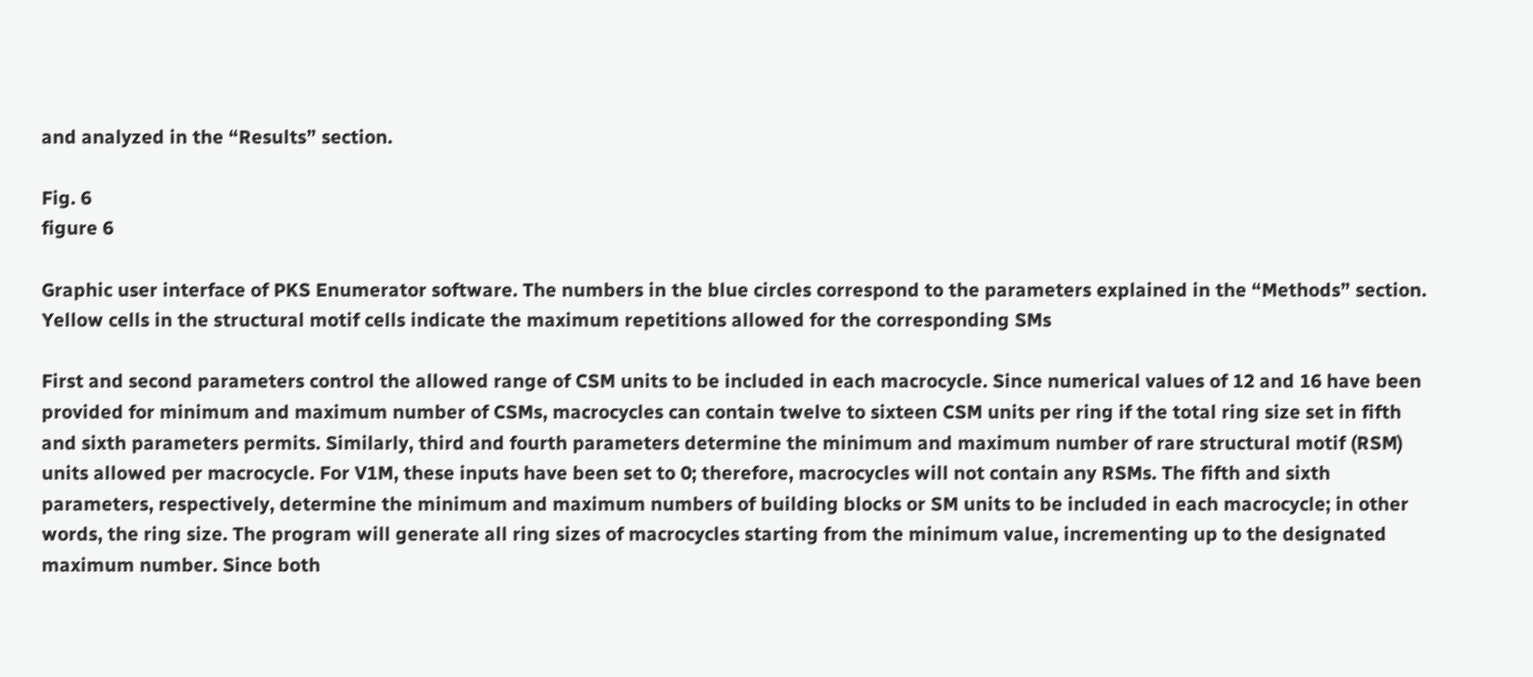and analyzed in the “Results” section.

Fig. 6
figure 6

Graphic user interface of PKS Enumerator software. The numbers in the blue circles correspond to the parameters explained in the “Methods” section. Yellow cells in the structural motif cells indicate the maximum repetitions allowed for the corresponding SMs

First and second parameters control the allowed range of CSM units to be included in each macrocycle. Since numerical values of 12 and 16 have been provided for minimum and maximum number of CSMs, macrocycles can contain twelve to sixteen CSM units per ring if the total ring size set in fifth and sixth parameters permits. Similarly, third and fourth parameters determine the minimum and maximum number of rare structural motif (RSM) units allowed per macrocycle. For V1M, these inputs have been set to 0; therefore, macrocycles will not contain any RSMs. The fifth and sixth parameters, respectively, determine the minimum and maximum numbers of building blocks or SM units to be included in each macrocycle; in other words, the ring size. The program will generate all ring sizes of macrocycles starting from the minimum value, incrementing up to the designated maximum number. Since both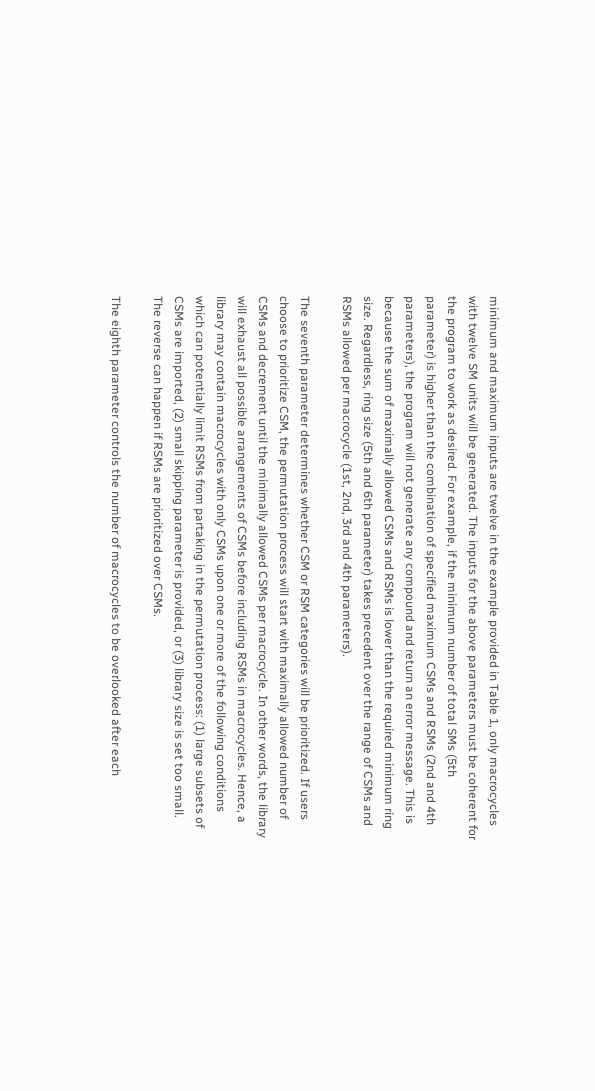minimum and maximum inputs are twelve in the example provided in Table 1, only macrocycles with twelve SM units will be generated. The inputs for the above parameters must be coherent for the program to work as desired. For example, if the minimum number of total SMs (5th parameter) is higher than the combination of specified maximum CSMs and RSMs (2nd and 4th parameters), the program will not generate any compound and return an error message. This is because the sum of maximally allowed CSMs and RSMs is lower than the required minimum ring size. Regardless, ring size (5th and 6th parameter) takes precedent over the range of CSMs and RSMs allowed per macrocycle (1st, 2nd, 3rd and 4th parameters).

The seventh parameter determines whether CSM or RSM categories will be prioritized. If users choose to prioritize CSM, the permutation process will start with maximally allowed number of CSMs and decrement until the minimally allowed CSMs per macrocycle. In other words, the library will exhaust all possible arrangements of CSMs before including RSMs in macrocycles. Hence, a library may contain macrocycles with only CSMs upon one or more of the following conditions which can potentially limit RSMs from partaking in the permutation process: (1) large subsets of CSMs are imported, (2) small skipping parameter is provided, or (3) library size is set too small. The reverse can happen if RSMs are prioritized over CSMs.

The eighth parameter controls the number of macrocycles to be overlooked after each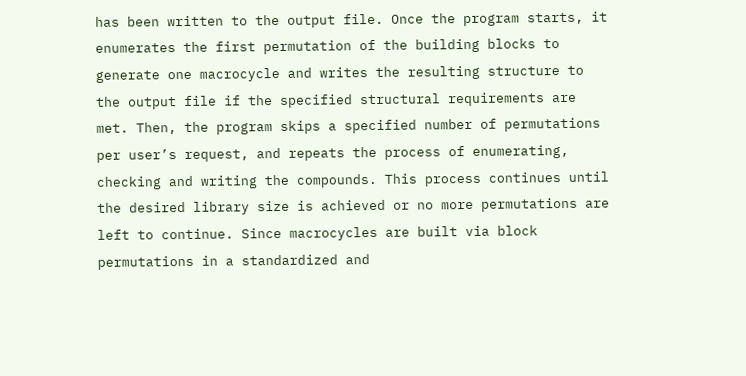has been written to the output file. Once the program starts, it enumerates the first permutation of the building blocks to generate one macrocycle and writes the resulting structure to the output file if the specified structural requirements are met. Then, the program skips a specified number of permutations per user’s request, and repeats the process of enumerating, checking and writing the compounds. This process continues until the desired library size is achieved or no more permutations are left to continue. Since macrocycles are built via block permutations in a standardized and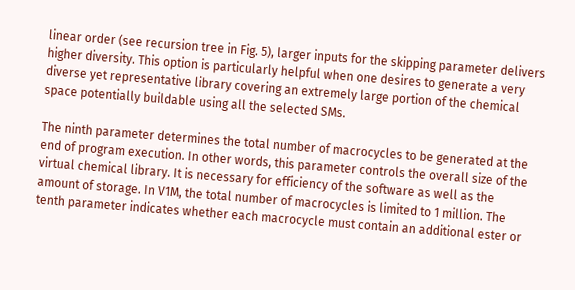linear order (see recursion tree in Fig. 5), larger inputs for the skipping parameter delivers higher diversity. This option is particularly helpful when one desires to generate a very diverse yet representative library covering an extremely large portion of the chemical space potentially buildable using all the selected SMs.

The ninth parameter determines the total number of macrocycles to be generated at the end of program execution. In other words, this parameter controls the overall size of the virtual chemical library. It is necessary for efficiency of the software as well as the amount of storage. In V1M, the total number of macrocycles is limited to 1 million. The tenth parameter indicates whether each macrocycle must contain an additional ester or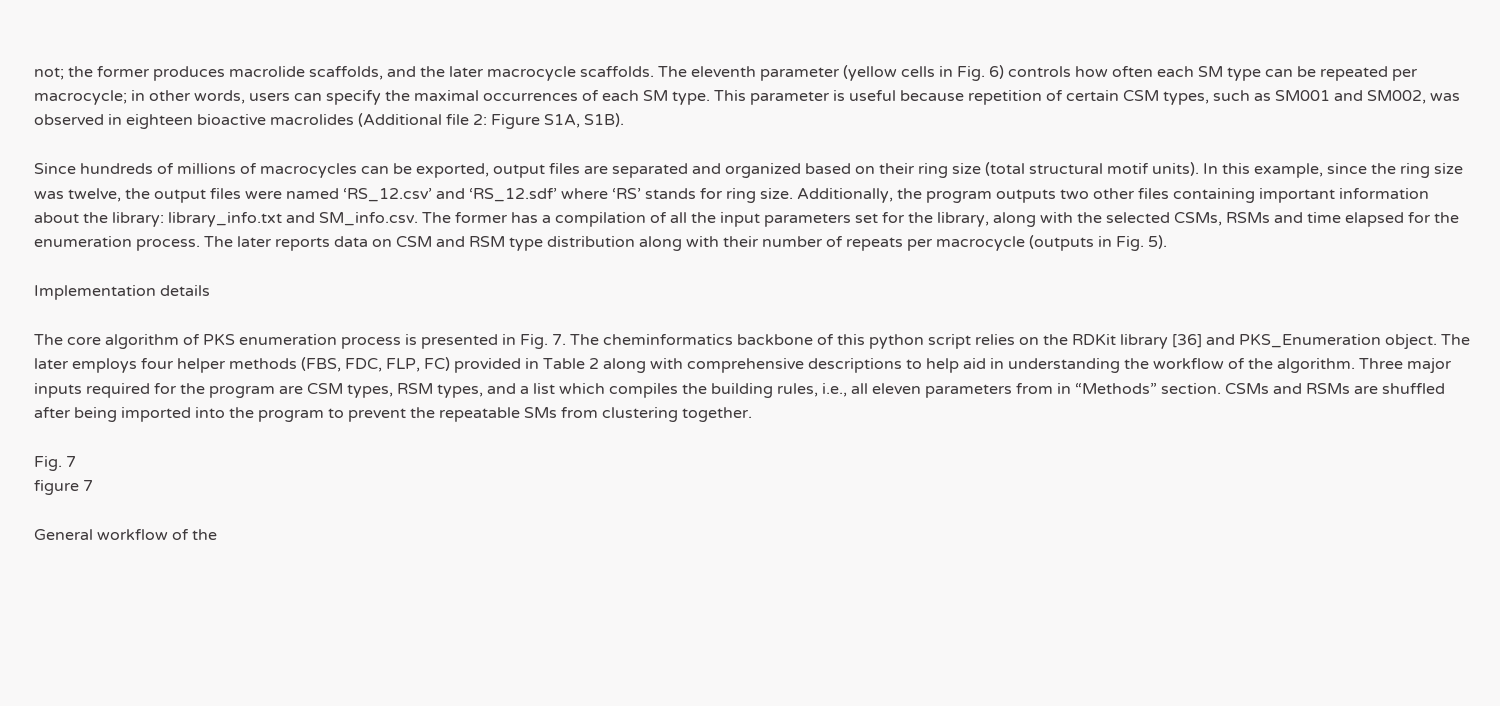not; the former produces macrolide scaffolds, and the later macrocycle scaffolds. The eleventh parameter (yellow cells in Fig. 6) controls how often each SM type can be repeated per macrocycle; in other words, users can specify the maximal occurrences of each SM type. This parameter is useful because repetition of certain CSM types, such as SM001 and SM002, was observed in eighteen bioactive macrolides (Additional file 2: Figure S1A, S1B).

Since hundreds of millions of macrocycles can be exported, output files are separated and organized based on their ring size (total structural motif units). In this example, since the ring size was twelve, the output files were named ‘RS_12.csv’ and ‘RS_12.sdf’ where ‘RS’ stands for ring size. Additionally, the program outputs two other files containing important information about the library: library_info.txt and SM_info.csv. The former has a compilation of all the input parameters set for the library, along with the selected CSMs, RSMs and time elapsed for the enumeration process. The later reports data on CSM and RSM type distribution along with their number of repeats per macrocycle (outputs in Fig. 5).

Implementation details

The core algorithm of PKS enumeration process is presented in Fig. 7. The cheminformatics backbone of this python script relies on the RDKit library [36] and PKS_Enumeration object. The later employs four helper methods (FBS, FDC, FLP, FC) provided in Table 2 along with comprehensive descriptions to help aid in understanding the workflow of the algorithm. Three major inputs required for the program are CSM types, RSM types, and a list which compiles the building rules, i.e., all eleven parameters from in “Methods” section. CSMs and RSMs are shuffled after being imported into the program to prevent the repeatable SMs from clustering together.

Fig. 7
figure 7

General workflow of the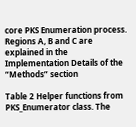core PKS Enumeration process. Regions A, B and C are explained in the Implementation Details of the “Methods” section

Table 2 Helper functions from PKS_Enumerator class. The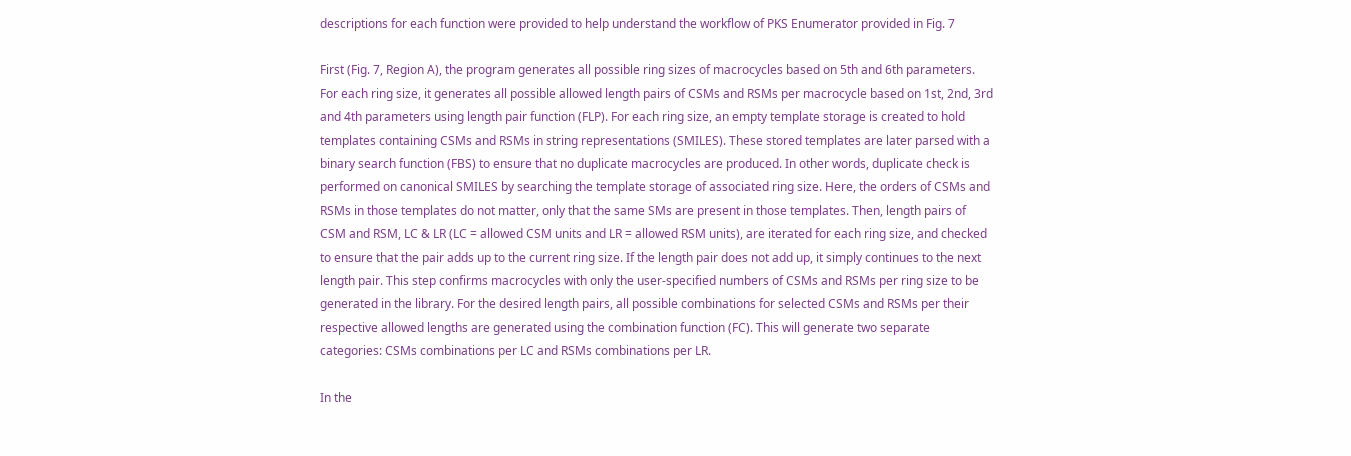descriptions for each function were provided to help understand the workflow of PKS Enumerator provided in Fig. 7

First (Fig. 7, Region A), the program generates all possible ring sizes of macrocycles based on 5th and 6th parameters. For each ring size, it generates all possible allowed length pairs of CSMs and RSMs per macrocycle based on 1st, 2nd, 3rd and 4th parameters using length pair function (FLP). For each ring size, an empty template storage is created to hold templates containing CSMs and RSMs in string representations (SMILES). These stored templates are later parsed with a binary search function (FBS) to ensure that no duplicate macrocycles are produced. In other words, duplicate check is performed on canonical SMILES by searching the template storage of associated ring size. Here, the orders of CSMs and RSMs in those templates do not matter, only that the same SMs are present in those templates. Then, length pairs of CSM and RSM, LC & LR (LC = allowed CSM units and LR = allowed RSM units), are iterated for each ring size, and checked to ensure that the pair adds up to the current ring size. If the length pair does not add up, it simply continues to the next length pair. This step confirms macrocycles with only the user-specified numbers of CSMs and RSMs per ring size to be generated in the library. For the desired length pairs, all possible combinations for selected CSMs and RSMs per their respective allowed lengths are generated using the combination function (FC). This will generate two separate categories: CSMs combinations per LC and RSMs combinations per LR.

In the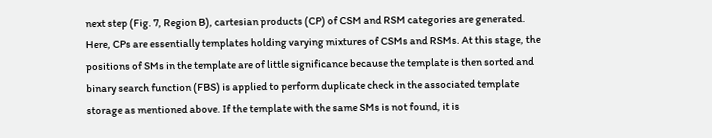next step (Fig. 7, Region B), cartesian products (CP) of CSM and RSM categories are generated. Here, CPs are essentially templates holding varying mixtures of CSMs and RSMs. At this stage, the positions of SMs in the template are of little significance because the template is then sorted and binary search function (FBS) is applied to perform duplicate check in the associated template storage as mentioned above. If the template with the same SMs is not found, it is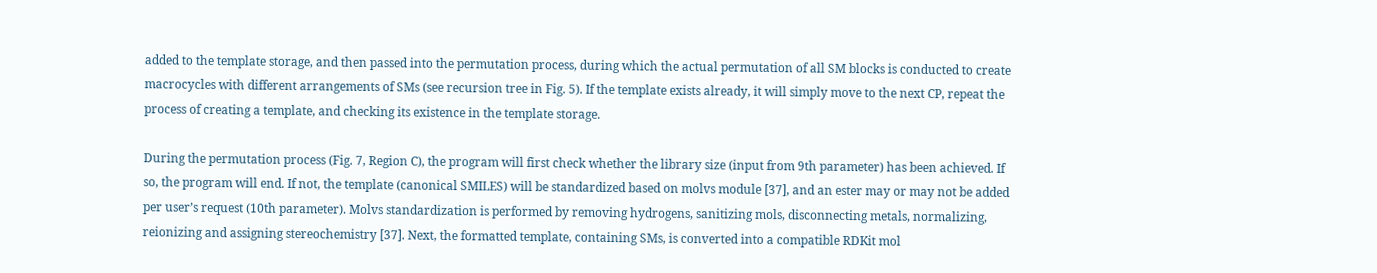added to the template storage, and then passed into the permutation process, during which the actual permutation of all SM blocks is conducted to create macrocycles with different arrangements of SMs (see recursion tree in Fig. 5). If the template exists already, it will simply move to the next CP, repeat the process of creating a template, and checking its existence in the template storage.

During the permutation process (Fig. 7, Region C), the program will first check whether the library size (input from 9th parameter) has been achieved. If so, the program will end. If not, the template (canonical SMILES) will be standardized based on molvs module [37], and an ester may or may not be added per user’s request (10th parameter). Molvs standardization is performed by removing hydrogens, sanitizing mols, disconnecting metals, normalizing, reionizing and assigning stereochemistry [37]. Next, the formatted template, containing SMs, is converted into a compatible RDKit mol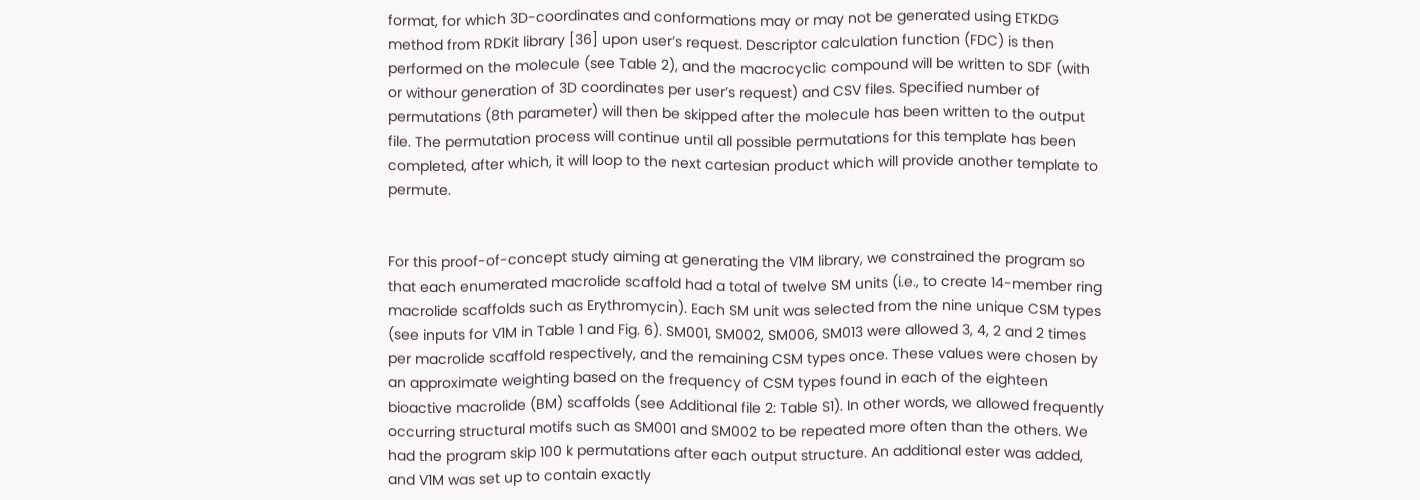format, for which 3D-coordinates and conformations may or may not be generated using ETKDG method from RDKit library [36] upon user’s request. Descriptor calculation function (FDC) is then performed on the molecule (see Table 2), and the macrocyclic compound will be written to SDF (with or withour generation of 3D coordinates per user’s request) and CSV files. Specified number of permutations (8th parameter) will then be skipped after the molecule has been written to the output file. The permutation process will continue until all possible permutations for this template has been completed, after which, it will loop to the next cartesian product which will provide another template to permute.


For this proof-of-concept study aiming at generating the V1M library, we constrained the program so that each enumerated macrolide scaffold had a total of twelve SM units (i.e., to create 14-member ring macrolide scaffolds such as Erythromycin). Each SM unit was selected from the nine unique CSM types (see inputs for V1M in Table 1 and Fig. 6). SM001, SM002, SM006, SM013 were allowed 3, 4, 2 and 2 times per macrolide scaffold respectively, and the remaining CSM types once. These values were chosen by an approximate weighting based on the frequency of CSM types found in each of the eighteen bioactive macrolide (BM) scaffolds (see Additional file 2: Table S1). In other words, we allowed frequently occurring structural motifs such as SM001 and SM002 to be repeated more often than the others. We had the program skip 100 k permutations after each output structure. An additional ester was added, and V1M was set up to contain exactly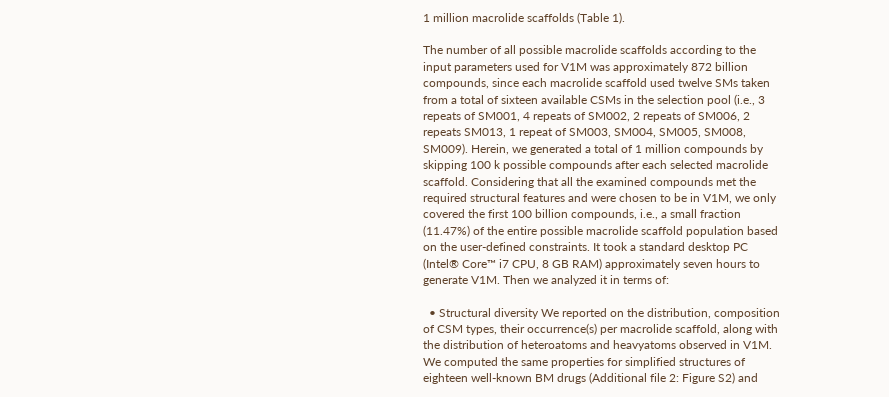1 million macrolide scaffolds (Table 1).

The number of all possible macrolide scaffolds according to the input parameters used for V1M was approximately 872 billion compounds, since each macrolide scaffold used twelve SMs taken from a total of sixteen available CSMs in the selection pool (i.e., 3 repeats of SM001, 4 repeats of SM002, 2 repeats of SM006, 2 repeats SM013, 1 repeat of SM003, SM004, SM005, SM008, SM009). Herein, we generated a total of 1 million compounds by skipping 100 k possible compounds after each selected macrolide scaffold. Considering that all the examined compounds met the required structural features and were chosen to be in V1M, we only covered the first 100 billion compounds, i.e., a small fraction (11.47%) of the entire possible macrolide scaffold population based on the user-defined constraints. It took a standard desktop PC (Intel® Core™ i7 CPU, 8 GB RAM) approximately seven hours to generate V1M. Then we analyzed it in terms of:

  • Structural diversity We reported on the distribution, composition of CSM types, their occurrence(s) per macrolide scaffold, along with the distribution of heteroatoms and heavyatoms observed in V1M. We computed the same properties for simplified structures of eighteen well-known BM drugs (Additional file 2: Figure S2) and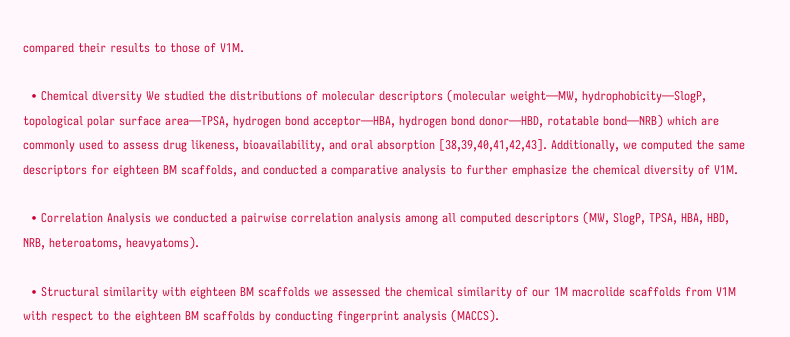compared their results to those of V1M.

  • Chemical diversity We studied the distributions of molecular descriptors (molecular weight—MW, hydrophobicity—SlogP, topological polar surface area—TPSA, hydrogen bond acceptor—HBA, hydrogen bond donor—HBD, rotatable bond—NRB) which are commonly used to assess drug likeness, bioavailability, and oral absorption [38,39,40,41,42,43]. Additionally, we computed the same descriptors for eighteen BM scaffolds, and conducted a comparative analysis to further emphasize the chemical diversity of V1M.

  • Correlation Analysis we conducted a pairwise correlation analysis among all computed descriptors (MW, SlogP, TPSA, HBA, HBD, NRB, heteroatoms, heavyatoms).

  • Structural similarity with eighteen BM scaffolds we assessed the chemical similarity of our 1M macrolide scaffolds from V1M with respect to the eighteen BM scaffolds by conducting fingerprint analysis (MACCS).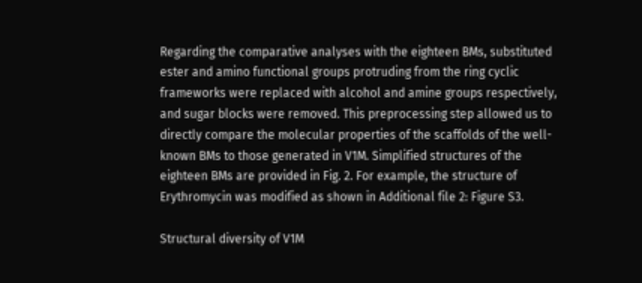Regarding the comparative analyses with the eighteen BMs, substituted ester and amino functional groups protruding from the ring cyclic frameworks were replaced with alcohol and amine groups respectively, and sugar blocks were removed. This preprocessing step allowed us to directly compare the molecular properties of the scaffolds of the well-known BMs to those generated in V1M. Simplified structures of the eighteen BMs are provided in Fig. 2. For example, the structure of Erythromycin was modified as shown in Additional file 2: Figure S3.

Structural diversity of V1M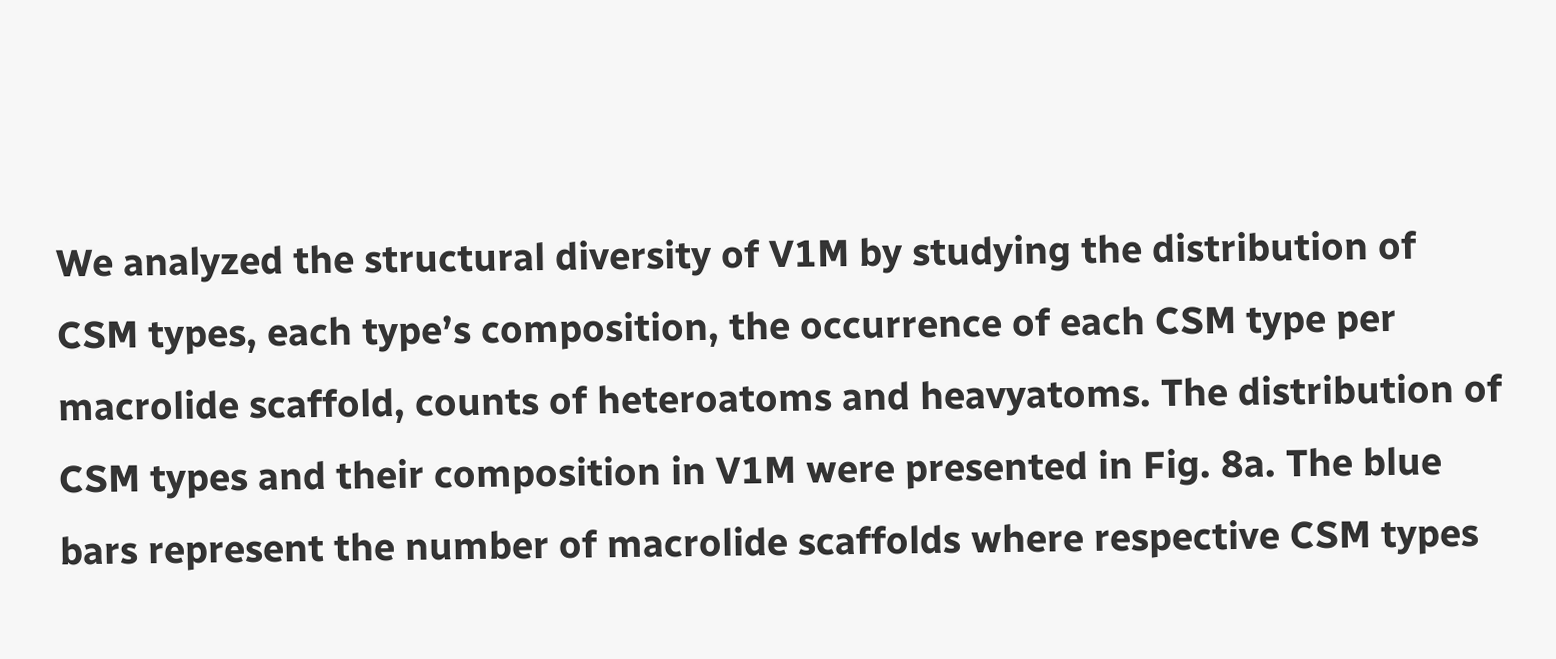We analyzed the structural diversity of V1M by studying the distribution of CSM types, each type’s composition, the occurrence of each CSM type per macrolide scaffold, counts of heteroatoms and heavyatoms. The distribution of CSM types and their composition in V1M were presented in Fig. 8a. The blue bars represent the number of macrolide scaffolds where respective CSM types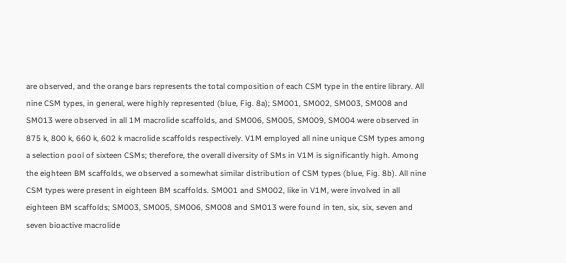are observed, and the orange bars represents the total composition of each CSM type in the entire library. All nine CSM types, in general, were highly represented (blue, Fig. 8a); SM001, SM002, SM003, SM008 and SM013 were observed in all 1M macrolide scaffolds, and SM006, SM005, SM009, SM004 were observed in 875 k, 800 k, 660 k, 602 k macrolide scaffolds respectively. V1M employed all nine unique CSM types among a selection pool of sixteen CSMs; therefore, the overall diversity of SMs in V1M is significantly high. Among the eighteen BM scaffolds, we observed a somewhat similar distribution of CSM types (blue, Fig. 8b). All nine CSM types were present in eighteen BM scaffolds. SM001 and SM002, like in V1M, were involved in all eighteen BM scaffolds; SM003, SM005, SM006, SM008 and SM013 were found in ten, six, six, seven and seven bioactive macrolide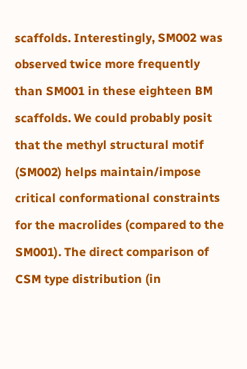scaffolds. Interestingly, SM002 was observed twice more frequently than SM001 in these eighteen BM scaffolds. We could probably posit that the methyl structural motif (SM002) helps maintain/impose critical conformational constraints for the macrolides (compared to the SM001). The direct comparison of CSM type distribution (in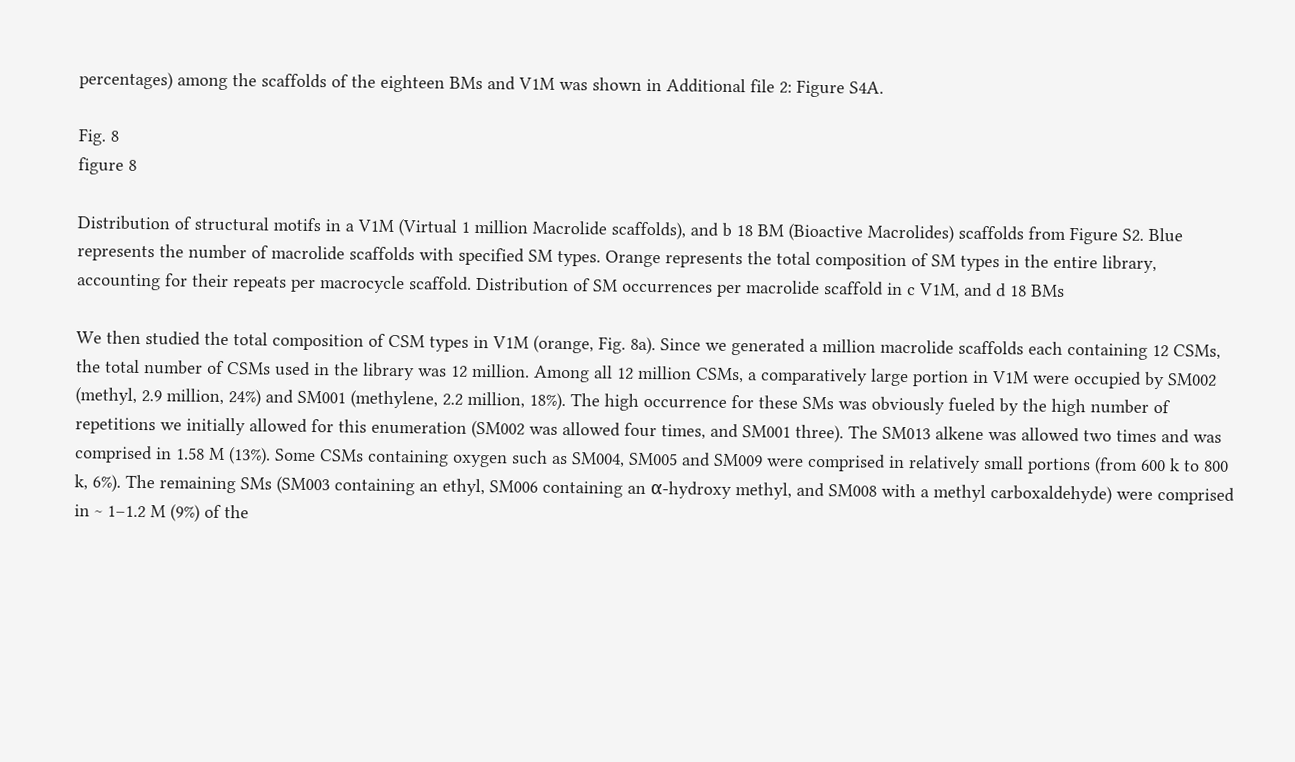percentages) among the scaffolds of the eighteen BMs and V1M was shown in Additional file 2: Figure S4A.

Fig. 8
figure 8

Distribution of structural motifs in a V1M (Virtual 1 million Macrolide scaffolds), and b 18 BM (Bioactive Macrolides) scaffolds from Figure S2. Blue represents the number of macrolide scaffolds with specified SM types. Orange represents the total composition of SM types in the entire library, accounting for their repeats per macrocycle scaffold. Distribution of SM occurrences per macrolide scaffold in c V1M, and d 18 BMs

We then studied the total composition of CSM types in V1M (orange, Fig. 8a). Since we generated a million macrolide scaffolds each containing 12 CSMs, the total number of CSMs used in the library was 12 million. Among all 12 million CSMs, a comparatively large portion in V1M were occupied by SM002 (methyl, 2.9 million, 24%) and SM001 (methylene, 2.2 million, 18%). The high occurrence for these SMs was obviously fueled by the high number of repetitions we initially allowed for this enumeration (SM002 was allowed four times, and SM001 three). The SM013 alkene was allowed two times and was comprised in 1.58 M (13%). Some CSMs containing oxygen such as SM004, SM005 and SM009 were comprised in relatively small portions (from 600 k to 800 k, 6%). The remaining SMs (SM003 containing an ethyl, SM006 containing an α-hydroxy methyl, and SM008 with a methyl carboxaldehyde) were comprised in ~ 1–1.2 M (9%) of the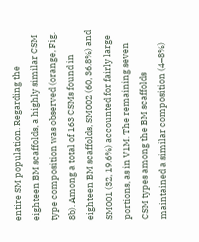entire SM population. Regarding the eighteen BM scaffolds, a highly similar CSM type composition was observed (orange, Fig. 8b). Among a total of 163 CSMs found in eighteen BM scaffolds, SM002 (60, 36.8%) and SM001 (32, 19.6%) accounted for fairly large portions, as in V1M. The remaining seven CSM types among the BM scaffolds maintained a similar composition (4–8%)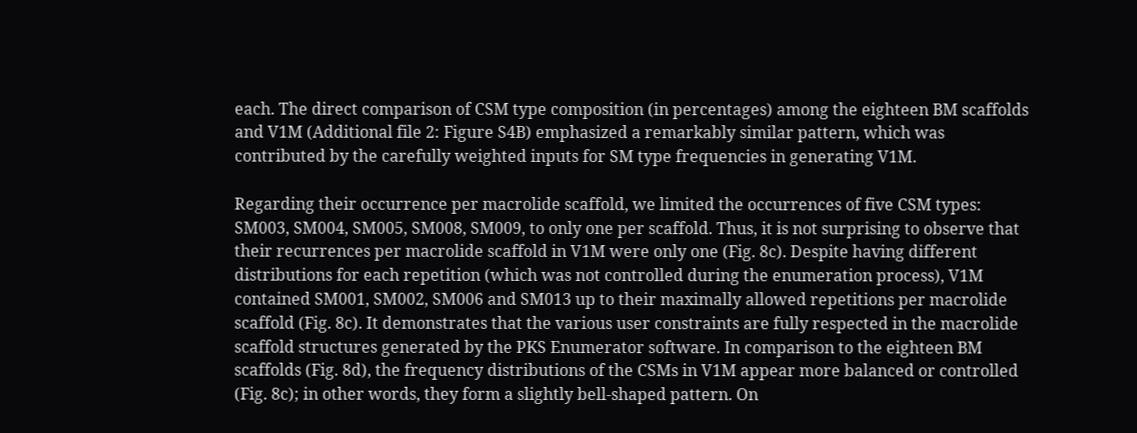each. The direct comparison of CSM type composition (in percentages) among the eighteen BM scaffolds and V1M (Additional file 2: Figure S4B) emphasized a remarkably similar pattern, which was contributed by the carefully weighted inputs for SM type frequencies in generating V1M.

Regarding their occurrence per macrolide scaffold, we limited the occurrences of five CSM types: SM003, SM004, SM005, SM008, SM009, to only one per scaffold. Thus, it is not surprising to observe that their recurrences per macrolide scaffold in V1M were only one (Fig. 8c). Despite having different distributions for each repetition (which was not controlled during the enumeration process), V1M contained SM001, SM002, SM006 and SM013 up to their maximally allowed repetitions per macrolide scaffold (Fig. 8c). It demonstrates that the various user constraints are fully respected in the macrolide scaffold structures generated by the PKS Enumerator software. In comparison to the eighteen BM scaffolds (Fig. 8d), the frequency distributions of the CSMs in V1M appear more balanced or controlled (Fig. 8c); in other words, they form a slightly bell-shaped pattern. On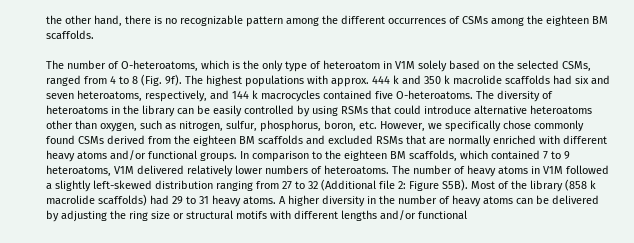the other hand, there is no recognizable pattern among the different occurrences of CSMs among the eighteen BM scaffolds.

The number of O-heteroatoms, which is the only type of heteroatom in V1M solely based on the selected CSMs, ranged from 4 to 8 (Fig. 9f). The highest populations with approx. 444 k and 350 k macrolide scaffolds had six and seven heteroatoms, respectively, and 144 k macrocycles contained five O-heteroatoms. The diversity of heteroatoms in the library can be easily controlled by using RSMs that could introduce alternative heteroatoms other than oxygen, such as nitrogen, sulfur, phosphorus, boron, etc. However, we specifically chose commonly found CSMs derived from the eighteen BM scaffolds and excluded RSMs that are normally enriched with different heavy atoms and/or functional groups. In comparison to the eighteen BM scaffolds, which contained 7 to 9 heteroatoms, V1M delivered relatively lower numbers of heteroatoms. The number of heavy atoms in V1M followed a slightly left-skewed distribution ranging from 27 to 32 (Additional file 2: Figure S5B). Most of the library (858 k macrolide scaffolds) had 29 to 31 heavy atoms. A higher diversity in the number of heavy atoms can be delivered by adjusting the ring size or structural motifs with different lengths and/or functional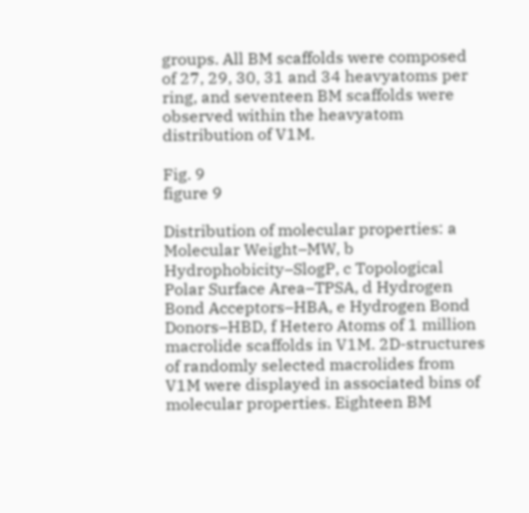groups. All BM scaffolds were composed of 27, 29, 30, 31 and 34 heavyatoms per ring, and seventeen BM scaffolds were observed within the heavyatom distribution of V1M.

Fig. 9
figure 9

Distribution of molecular properties: a Molecular Weight–MW, b Hydrophobicity–SlogP, c Topological Polar Surface Area–TPSA, d Hydrogen Bond Acceptors–HBA, e Hydrogen Bond Donors–HBD, f Hetero Atoms of 1 million macrolide scaffolds in V1M. 2D-structures of randomly selected macrolides from V1M were displayed in associated bins of molecular properties. Eighteen BM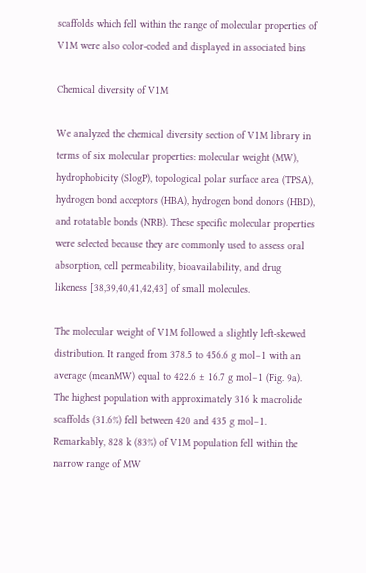scaffolds which fell within the range of molecular properties of V1M were also color-coded and displayed in associated bins

Chemical diversity of V1M

We analyzed the chemical diversity section of V1M library in terms of six molecular properties: molecular weight (MW), hydrophobicity (SlogP), topological polar surface area (TPSA), hydrogen bond acceptors (HBA), hydrogen bond donors (HBD), and rotatable bonds (NRB). These specific molecular properties were selected because they are commonly used to assess oral absorption, cell permeability, bioavailability, and drug likeness [38,39,40,41,42,43] of small molecules.

The molecular weight of V1M followed a slightly left-skewed distribution. It ranged from 378.5 to 456.6 g mol−1 with an average (meanMW) equal to 422.6 ± 16.7 g mol−1 (Fig. 9a). The highest population with approximately 316 k macrolide scaffolds (31.6%) fell between 420 and 435 g mol−1. Remarkably, 828 k (83%) of V1M population fell within the narrow range of MW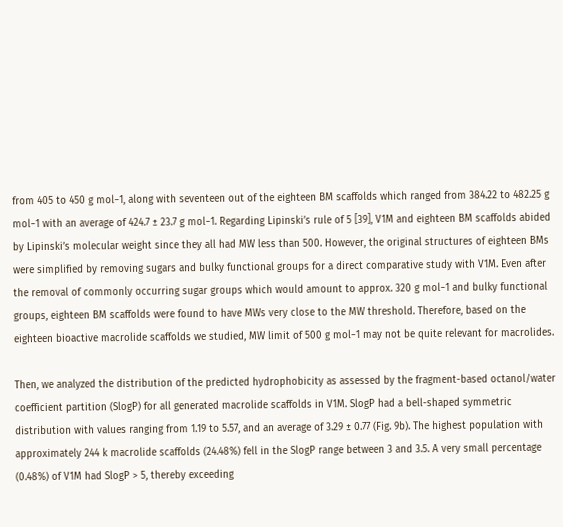from 405 to 450 g mol−1, along with seventeen out of the eighteen BM scaffolds which ranged from 384.22 to 482.25 g mol−1 with an average of 424.7 ± 23.7 g mol−1. Regarding Lipinski’s rule of 5 [39], V1M and eighteen BM scaffolds abided by Lipinski’s molecular weight since they all had MW less than 500. However, the original structures of eighteen BMs were simplified by removing sugars and bulky functional groups for a direct comparative study with V1M. Even after the removal of commonly occurring sugar groups which would amount to approx. 320 g mol−1 and bulky functional groups, eighteen BM scaffolds were found to have MWs very close to the MW threshold. Therefore, based on the eighteen bioactive macrolide scaffolds we studied, MW limit of 500 g mol−1 may not be quite relevant for macrolides.

Then, we analyzed the distribution of the predicted hydrophobicity as assessed by the fragment-based octanol/water coefficient partition (SlogP) for all generated macrolide scaffolds in V1M. SlogP had a bell-shaped symmetric distribution with values ranging from 1.19 to 5.57, and an average of 3.29 ± 0.77 (Fig. 9b). The highest population with approximately 244 k macrolide scaffolds (24.48%) fell in the SlogP range between 3 and 3.5. A very small percentage (0.48%) of V1M had SlogP > 5, thereby exceeding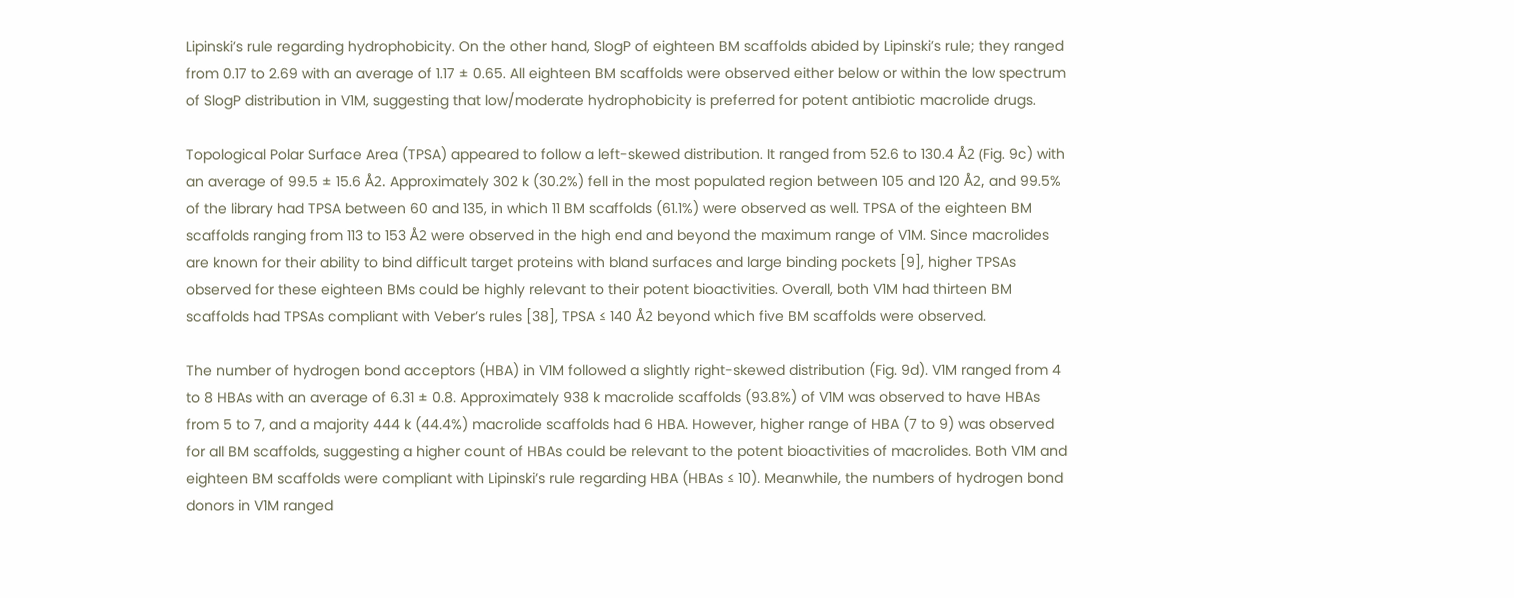Lipinski’s rule regarding hydrophobicity. On the other hand, SlogP of eighteen BM scaffolds abided by Lipinski’s rule; they ranged from 0.17 to 2.69 with an average of 1.17 ± 0.65. All eighteen BM scaffolds were observed either below or within the low spectrum of SlogP distribution in V1M, suggesting that low/moderate hydrophobicity is preferred for potent antibiotic macrolide drugs.

Topological Polar Surface Area (TPSA) appeared to follow a left-skewed distribution. It ranged from 52.6 to 130.4 Å2 (Fig. 9c) with an average of 99.5 ± 15.6 Å2. Approximately 302 k (30.2%) fell in the most populated region between 105 and 120 Å2, and 99.5% of the library had TPSA between 60 and 135, in which 11 BM scaffolds (61.1%) were observed as well. TPSA of the eighteen BM scaffolds ranging from 113 to 153 Å2 were observed in the high end and beyond the maximum range of V1M. Since macrolides are known for their ability to bind difficult target proteins with bland surfaces and large binding pockets [9], higher TPSAs observed for these eighteen BMs could be highly relevant to their potent bioactivities. Overall, both V1M had thirteen BM scaffolds had TPSAs compliant with Veber’s rules [38], TPSA ≤ 140 Å2 beyond which five BM scaffolds were observed.

The number of hydrogen bond acceptors (HBA) in V1M followed a slightly right-skewed distribution (Fig. 9d). V1M ranged from 4 to 8 HBAs with an average of 6.31 ± 0.8. Approximately 938 k macrolide scaffolds (93.8%) of V1M was observed to have HBAs from 5 to 7, and a majority 444 k (44.4%) macrolide scaffolds had 6 HBA. However, higher range of HBA (7 to 9) was observed for all BM scaffolds, suggesting a higher count of HBAs could be relevant to the potent bioactivities of macrolides. Both V1M and eighteen BM scaffolds were compliant with Lipinski’s rule regarding HBA (HBAs ≤ 10). Meanwhile, the numbers of hydrogen bond donors in V1M ranged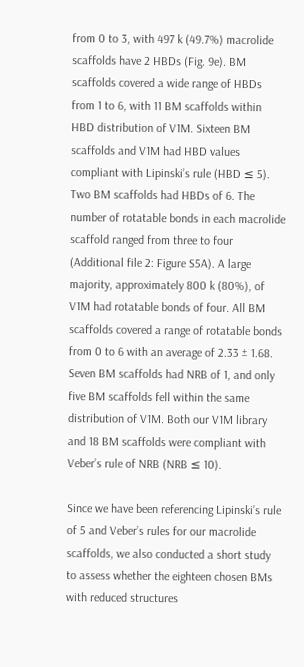from 0 to 3, with 497 k (49.7%) macrolide scaffolds have 2 HBDs (Fig. 9e). BM scaffolds covered a wide range of HBDs from 1 to 6, with 11 BM scaffolds within HBD distribution of V1M. Sixteen BM scaffolds and V1M had HBD values compliant with Lipinski’s rule (HBD ≤ 5). Two BM scaffolds had HBDs of 6. The number of rotatable bonds in each macrolide scaffold ranged from three to four (Additional file 2: Figure S5A). A large majority, approximately 800 k (80%), of V1M had rotatable bonds of four. All BM scaffolds covered a range of rotatable bonds from 0 to 6 with an average of 2.33 ± 1.68. Seven BM scaffolds had NRB of 1, and only five BM scaffolds fell within the same distribution of V1M. Both our V1M library and 18 BM scaffolds were compliant with Veber’s rule of NRB (NRB ≤ 10).

Since we have been referencing Lipinski’s rule of 5 and Veber’s rules for our macrolide scaffolds, we also conducted a short study to assess whether the eighteen chosen BMs with reduced structures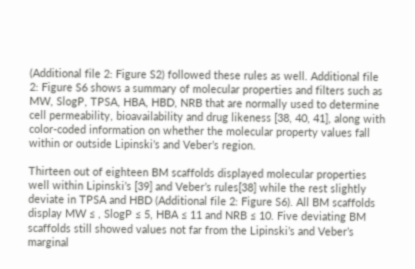(Additional file 2: Figure S2) followed these rules as well. Additional file 2: Figure S6 shows a summary of molecular properties and filters such as MW, SlogP, TPSA, HBA, HBD, NRB that are normally used to determine cell permeability, bioavailability and drug likeness [38, 40, 41], along with color-coded information on whether the molecular property values fall within or outside Lipinski’s and Veber’s region.

Thirteen out of eighteen BM scaffolds displayed molecular properties well within Lipinski’s [39] and Veber’s rules[38] while the rest slightly deviate in TPSA and HBD (Additional file 2: Figure S6). All BM scaffolds display MW ≤ , SlogP ≤ 5, HBA ≤ 11 and NRB ≤ 10. Five deviating BM scaffolds still showed values not far from the Lipinski’s and Veber’s marginal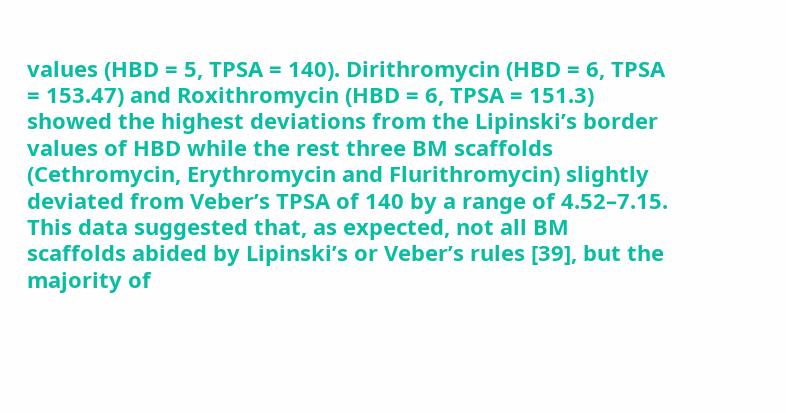values (HBD = 5, TPSA = 140). Dirithromycin (HBD = 6, TPSA = 153.47) and Roxithromycin (HBD = 6, TPSA = 151.3) showed the highest deviations from the Lipinski’s border values of HBD while the rest three BM scaffolds (Cethromycin, Erythromycin and Flurithromycin) slightly deviated from Veber’s TPSA of 140 by a range of 4.52–7.15. This data suggested that, as expected, not all BM scaffolds abided by Lipinski’s or Veber’s rules [39], but the majority of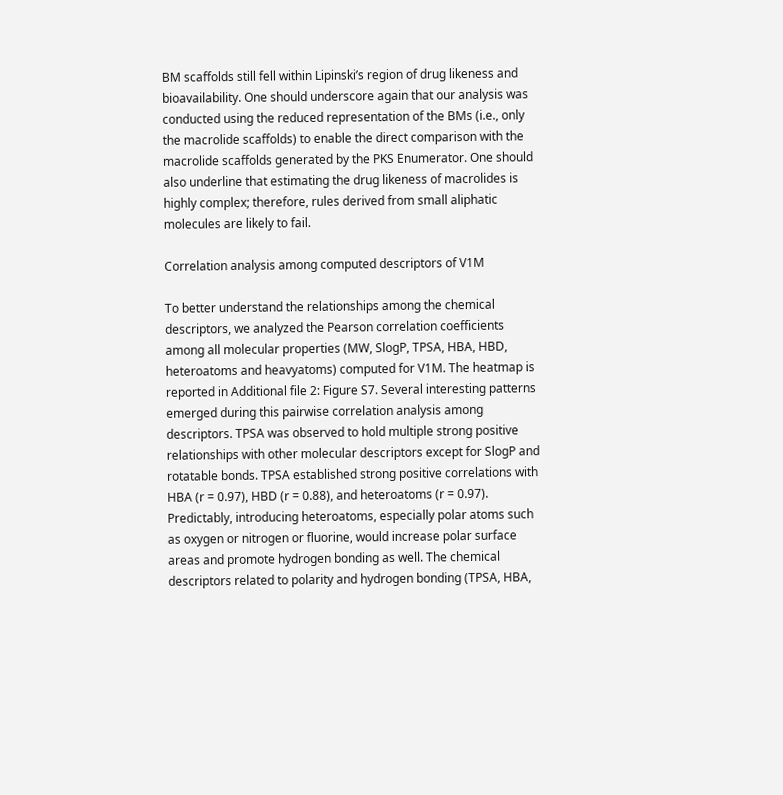BM scaffolds still fell within Lipinski’s region of drug likeness and bioavailability. One should underscore again that our analysis was conducted using the reduced representation of the BMs (i.e., only the macrolide scaffolds) to enable the direct comparison with the macrolide scaffolds generated by the PKS Enumerator. One should also underline that estimating the drug likeness of macrolides is highly complex; therefore, rules derived from small aliphatic molecules are likely to fail.

Correlation analysis among computed descriptors of V1M

To better understand the relationships among the chemical descriptors, we analyzed the Pearson correlation coefficients among all molecular properties (MW, SlogP, TPSA, HBA, HBD, heteroatoms and heavyatoms) computed for V1M. The heatmap is reported in Additional file 2: Figure S7. Several interesting patterns emerged during this pairwise correlation analysis among descriptors. TPSA was observed to hold multiple strong positive relationships with other molecular descriptors except for SlogP and rotatable bonds. TPSA established strong positive correlations with HBA (r = 0.97), HBD (r = 0.88), and heteroatoms (r = 0.97). Predictably, introducing heteroatoms, especially polar atoms such as oxygen or nitrogen or fluorine, would increase polar surface areas and promote hydrogen bonding as well. The chemical descriptors related to polarity and hydrogen bonding (TPSA, HBA,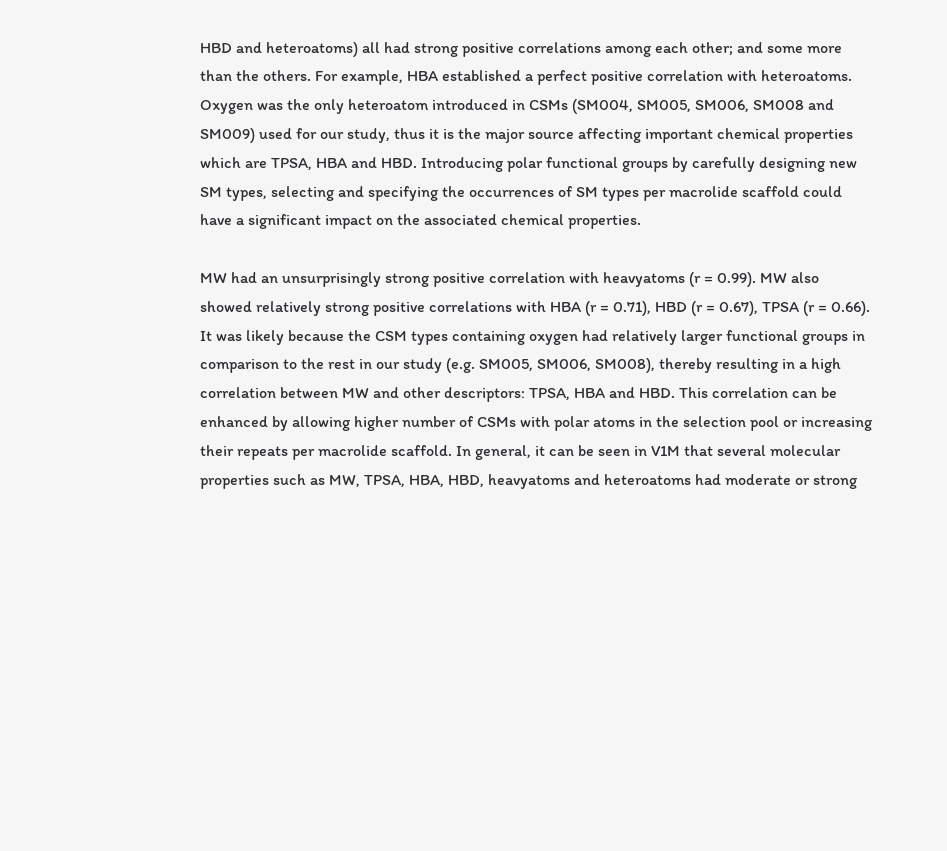HBD and heteroatoms) all had strong positive correlations among each other; and some more than the others. For example, HBA established a perfect positive correlation with heteroatoms. Oxygen was the only heteroatom introduced in CSMs (SM004, SM005, SM006, SM008 and SM009) used for our study, thus it is the major source affecting important chemical properties which are TPSA, HBA and HBD. Introducing polar functional groups by carefully designing new SM types, selecting and specifying the occurrences of SM types per macrolide scaffold could have a significant impact on the associated chemical properties.

MW had an unsurprisingly strong positive correlation with heavyatoms (r = 0.99). MW also showed relatively strong positive correlations with HBA (r = 0.71), HBD (r = 0.67), TPSA (r = 0.66). It was likely because the CSM types containing oxygen had relatively larger functional groups in comparison to the rest in our study (e.g. SM005, SM006, SM008), thereby resulting in a high correlation between MW and other descriptors: TPSA, HBA and HBD. This correlation can be enhanced by allowing higher number of CSMs with polar atoms in the selection pool or increasing their repeats per macrolide scaffold. In general, it can be seen in V1M that several molecular properties such as MW, TPSA, HBA, HBD, heavyatoms and heteroatoms had moderate or strong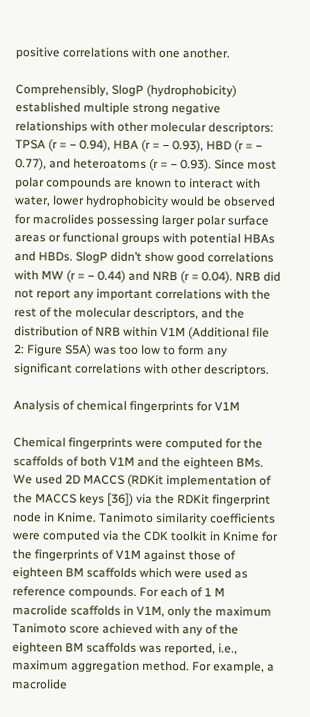positive correlations with one another.

Comprehensibly, SlogP (hydrophobicity) established multiple strong negative relationships with other molecular descriptors: TPSA (r = − 0.94), HBA (r = − 0.93), HBD (r = − 0.77), and heteroatoms (r = − 0.93). Since most polar compounds are known to interact with water, lower hydrophobicity would be observed for macrolides possessing larger polar surface areas or functional groups with potential HBAs and HBDs. SlogP didn’t show good correlations with MW (r = − 0.44) and NRB (r = 0.04). NRB did not report any important correlations with the rest of the molecular descriptors, and the distribution of NRB within V1M (Additional file 2: Figure S5A) was too low to form any significant correlations with other descriptors.

Analysis of chemical fingerprints for V1M

Chemical fingerprints were computed for the scaffolds of both V1M and the eighteen BMs. We used 2D MACCS (RDKit implementation of the MACCS keys [36]) via the RDKit fingerprint node in Knime. Tanimoto similarity coefficients were computed via the CDK toolkit in Knime for the fingerprints of V1M against those of eighteen BM scaffolds which were used as reference compounds. For each of 1 M macrolide scaffolds in V1M, only the maximum Tanimoto score achieved with any of the eighteen BM scaffolds was reported, i.e., maximum aggregation method. For example, a macrolide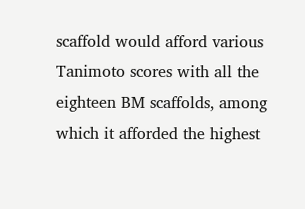scaffold would afford various Tanimoto scores with all the eighteen BM scaffolds, among which it afforded the highest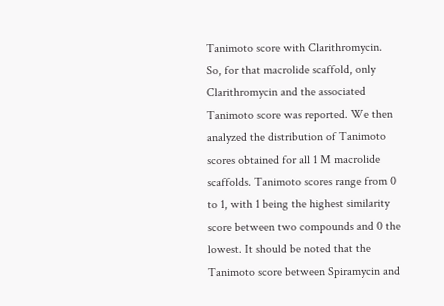Tanimoto score with Clarithromycin. So, for that macrolide scaffold, only Clarithromycin and the associated Tanimoto score was reported. We then analyzed the distribution of Tanimoto scores obtained for all 1 M macrolide scaffolds. Tanimoto scores range from 0 to 1, with 1 being the highest similarity score between two compounds and 0 the lowest. It should be noted that the Tanimoto score between Spiramycin and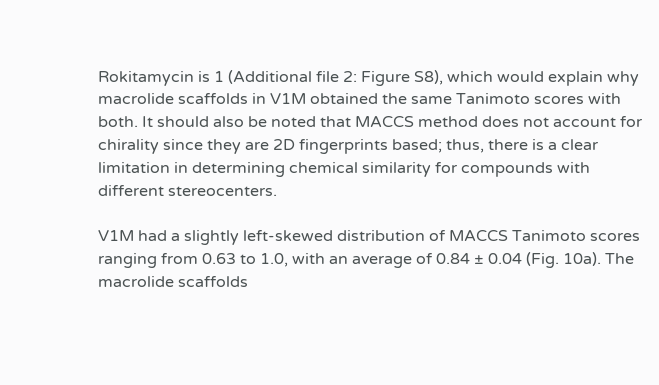Rokitamycin is 1 (Additional file 2: Figure S8), which would explain why macrolide scaffolds in V1M obtained the same Tanimoto scores with both. It should also be noted that MACCS method does not account for chirality since they are 2D fingerprints based; thus, there is a clear limitation in determining chemical similarity for compounds with different stereocenters.

V1M had a slightly left-skewed distribution of MACCS Tanimoto scores ranging from 0.63 to 1.0, with an average of 0.84 ± 0.04 (Fig. 10a). The macrolide scaffolds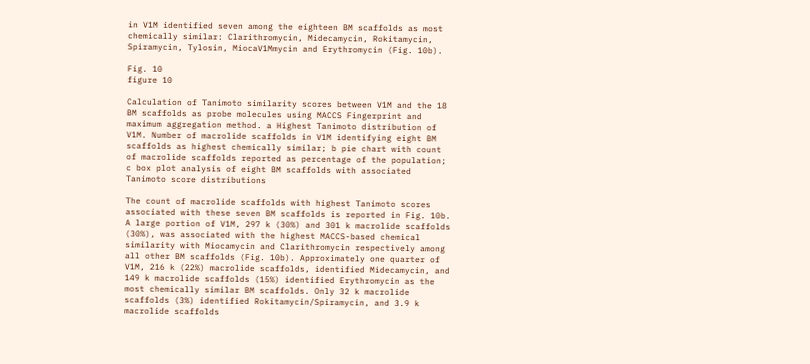in V1M identified seven among the eighteen BM scaffolds as most chemically similar: Clarithromycin, Midecamycin, Rokitamycin, Spiramycin, Tylosin, MiocaV1Mmycin and Erythromycin (Fig. 10b).

Fig. 10
figure 10

Calculation of Tanimoto similarity scores between V1M and the 18 BM scaffolds as probe molecules using MACCS Fingerprint and maximum aggregation method. a Highest Tanimoto distribution of V1M. Number of macrolide scaffolds in V1M identifying eight BM scaffolds as highest chemically similar; b pie chart with count of macrolide scaffolds reported as percentage of the population; c box plot analysis of eight BM scaffolds with associated Tanimoto score distributions

The count of macrolide scaffolds with highest Tanimoto scores associated with these seven BM scaffolds is reported in Fig. 10b. A large portion of V1M, 297 k (30%) and 301 k macrolide scaffolds (30%), was associated with the highest MACCS-based chemical similarity with Miocamycin and Clarithromycin respectively among all other BM scaffolds (Fig. 10b). Approximately one quarter of V1M, 216 k (22%) macrolide scaffolds, identified Midecamycin, and 149 k macrolide scaffolds (15%) identified Erythromycin as the most chemically similar BM scaffolds. Only 32 k macrolide scaffolds (3%) identified Rokitamycin/Spiramycin, and 3.9 k macrolide scaffolds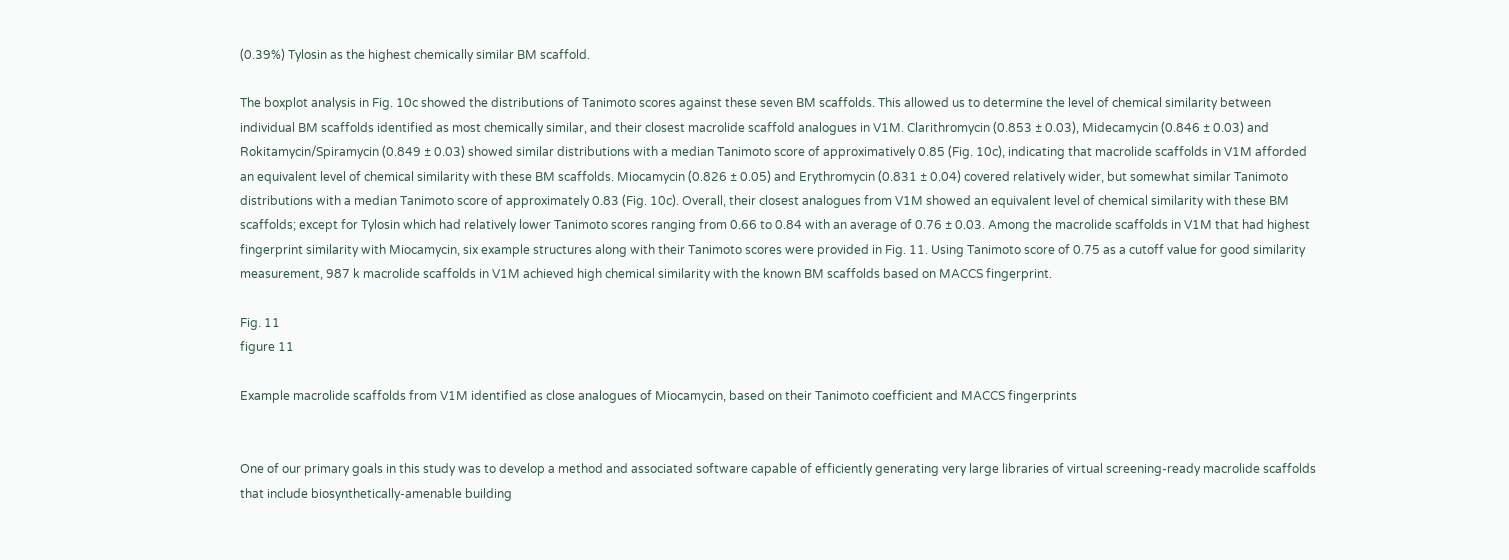(0.39%) Tylosin as the highest chemically similar BM scaffold.

The boxplot analysis in Fig. 10c showed the distributions of Tanimoto scores against these seven BM scaffolds. This allowed us to determine the level of chemical similarity between individual BM scaffolds identified as most chemically similar, and their closest macrolide scaffold analogues in V1M. Clarithromycin (0.853 ± 0.03), Midecamycin (0.846 ± 0.03) and Rokitamycin/Spiramycin (0.849 ± 0.03) showed similar distributions with a median Tanimoto score of approximatively 0.85 (Fig. 10c), indicating that macrolide scaffolds in V1M afforded an equivalent level of chemical similarity with these BM scaffolds. Miocamycin (0.826 ± 0.05) and Erythromycin (0.831 ± 0.04) covered relatively wider, but somewhat similar Tanimoto distributions with a median Tanimoto score of approximately 0.83 (Fig. 10c). Overall, their closest analogues from V1M showed an equivalent level of chemical similarity with these BM scaffolds; except for Tylosin which had relatively lower Tanimoto scores ranging from 0.66 to 0.84 with an average of 0.76 ± 0.03. Among the macrolide scaffolds in V1M that had highest fingerprint similarity with Miocamycin, six example structures along with their Tanimoto scores were provided in Fig. 11. Using Tanimoto score of 0.75 as a cutoff value for good similarity measurement, 987 k macrolide scaffolds in V1M achieved high chemical similarity with the known BM scaffolds based on MACCS fingerprint.

Fig. 11
figure 11

Example macrolide scaffolds from V1M identified as close analogues of Miocamycin, based on their Tanimoto coefficient and MACCS fingerprints


One of our primary goals in this study was to develop a method and associated software capable of efficiently generating very large libraries of virtual screening-ready macrolide scaffolds that include biosynthetically-amenable building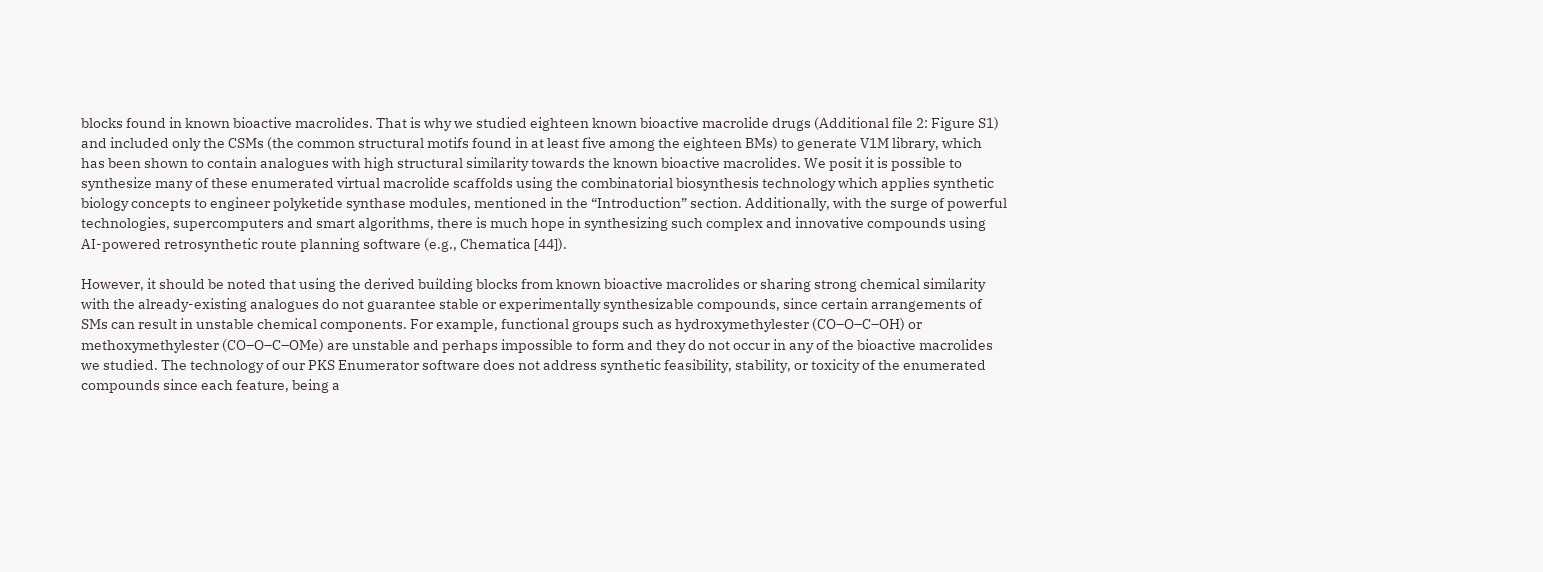blocks found in known bioactive macrolides. That is why we studied eighteen known bioactive macrolide drugs (Additional file 2: Figure S1) and included only the CSMs (the common structural motifs found in at least five among the eighteen BMs) to generate V1M library, which has been shown to contain analogues with high structural similarity towards the known bioactive macrolides. We posit it is possible to synthesize many of these enumerated virtual macrolide scaffolds using the combinatorial biosynthesis technology which applies synthetic biology concepts to engineer polyketide synthase modules, mentioned in the “Introduction” section. Additionally, with the surge of powerful technologies, supercomputers and smart algorithms, there is much hope in synthesizing such complex and innovative compounds using AI-powered retrosynthetic route planning software (e.g., Chematica [44]).

However, it should be noted that using the derived building blocks from known bioactive macrolides or sharing strong chemical similarity with the already-existing analogues do not guarantee stable or experimentally synthesizable compounds, since certain arrangements of SMs can result in unstable chemical components. For example, functional groups such as hydroxymethylester (CO–O–C–OH) or methoxymethylester (CO–O–C–OMe) are unstable and perhaps impossible to form and they do not occur in any of the bioactive macrolides we studied. The technology of our PKS Enumerator software does not address synthetic feasibility, stability, or toxicity of the enumerated compounds since each feature, being a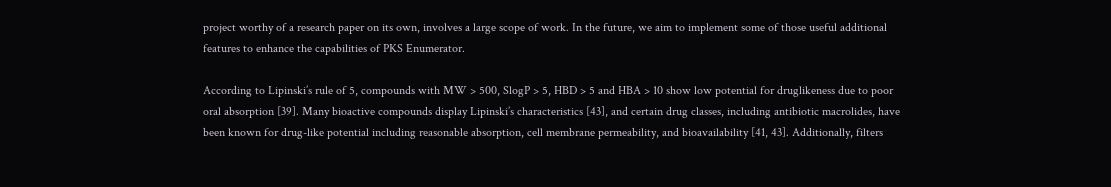project worthy of a research paper on its own, involves a large scope of work. In the future, we aim to implement some of those useful additional features to enhance the capabilities of PKS Enumerator.

According to Lipinski’s rule of 5, compounds with MW > 500, SlogP > 5, HBD > 5 and HBA > 10 show low potential for druglikeness due to poor oral absorption [39]. Many bioactive compounds display Lipinski’s characteristics [43], and certain drug classes, including antibiotic macrolides, have been known for drug-like potential including reasonable absorption, cell membrane permeability, and bioavailability [41, 43]. Additionally, filters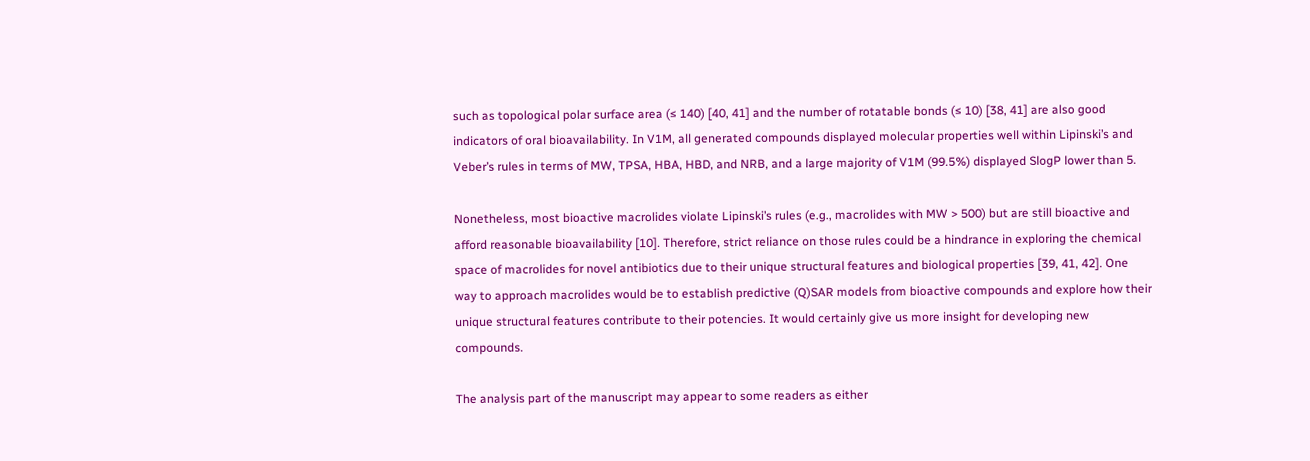such as topological polar surface area (≤ 140) [40, 41] and the number of rotatable bonds (≤ 10) [38, 41] are also good indicators of oral bioavailability. In V1M, all generated compounds displayed molecular properties well within Lipinski’s and Veber’s rules in terms of MW, TPSA, HBA, HBD, and NRB, and a large majority of V1M (99.5%) displayed SlogP lower than 5.

Nonetheless, most bioactive macrolides violate Lipinski’s rules (e.g., macrolides with MW > 500) but are still bioactive and afford reasonable bioavailability [10]. Therefore, strict reliance on those rules could be a hindrance in exploring the chemical space of macrolides for novel antibiotics due to their unique structural features and biological properties [39, 41, 42]. One way to approach macrolides would be to establish predictive (Q)SAR models from bioactive compounds and explore how their unique structural features contribute to their potencies. It would certainly give us more insight for developing new compounds.

The analysis part of the manuscript may appear to some readers as either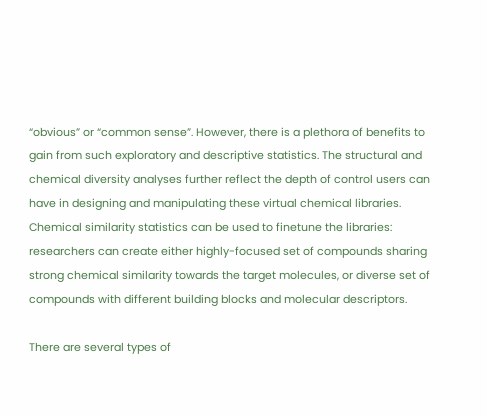“obvious” or “common sense”. However, there is a plethora of benefits to gain from such exploratory and descriptive statistics. The structural and chemical diversity analyses further reflect the depth of control users can have in designing and manipulating these virtual chemical libraries. Chemical similarity statistics can be used to finetune the libraries: researchers can create either highly-focused set of compounds sharing strong chemical similarity towards the target molecules, or diverse set of compounds with different building blocks and molecular descriptors.

There are several types of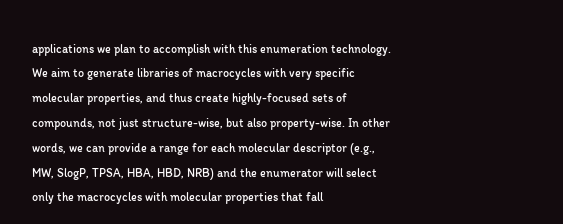applications we plan to accomplish with this enumeration technology. We aim to generate libraries of macrocycles with very specific molecular properties, and thus create highly-focused sets of compounds, not just structure-wise, but also property-wise. In other words, we can provide a range for each molecular descriptor (e.g., MW, SlogP, TPSA, HBA, HBD, NRB) and the enumerator will select only the macrocycles with molecular properties that fall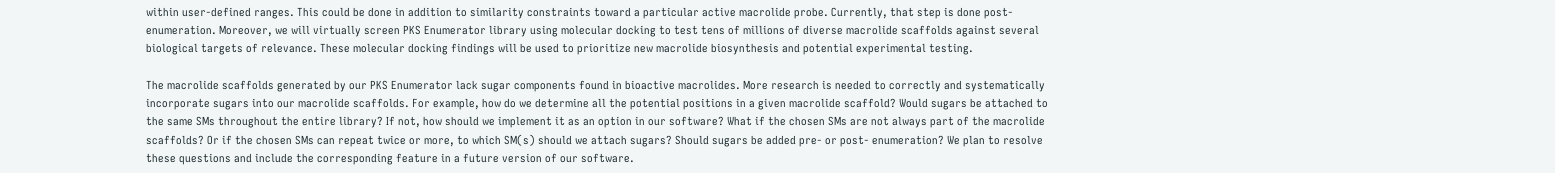within user-defined ranges. This could be done in addition to similarity constraints toward a particular active macrolide probe. Currently, that step is done post-enumeration. Moreover, we will virtually screen PKS Enumerator library using molecular docking to test tens of millions of diverse macrolide scaffolds against several biological targets of relevance. These molecular docking findings will be used to prioritize new macrolide biosynthesis and potential experimental testing.

The macrolide scaffolds generated by our PKS Enumerator lack sugar components found in bioactive macrolides. More research is needed to correctly and systematically incorporate sugars into our macrolide scaffolds. For example, how do we determine all the potential positions in a given macrolide scaffold? Would sugars be attached to the same SMs throughout the entire library? If not, how should we implement it as an option in our software? What if the chosen SMs are not always part of the macrolide scaffolds? Or if the chosen SMs can repeat twice or more, to which SM(s) should we attach sugars? Should sugars be added pre- or post- enumeration? We plan to resolve these questions and include the corresponding feature in a future version of our software.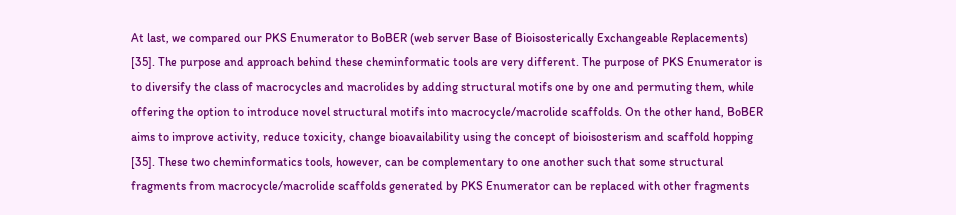At last, we compared our PKS Enumerator to BoBER (web server Base of Bioisosterically Exchangeable Replacements) [35]. The purpose and approach behind these cheminformatic tools are very different. The purpose of PKS Enumerator is to diversify the class of macrocycles and macrolides by adding structural motifs one by one and permuting them, while offering the option to introduce novel structural motifs into macrocycle/macrolide scaffolds. On the other hand, BoBER aims to improve activity, reduce toxicity, change bioavailability using the concept of bioisosterism and scaffold hopping [35]. These two cheminformatics tools, however, can be complementary to one another such that some structural fragments from macrocycle/macrolide scaffolds generated by PKS Enumerator can be replaced with other fragments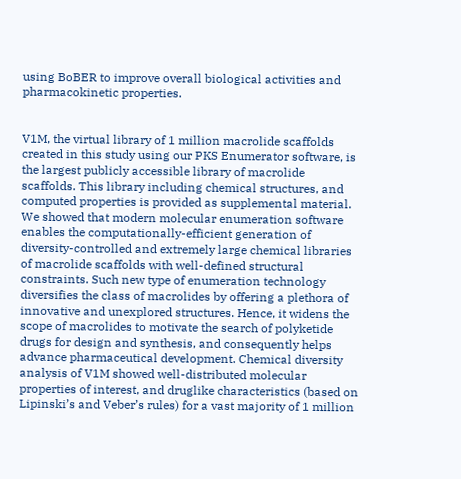using BoBER to improve overall biological activities and pharmacokinetic properties.


V1M, the virtual library of 1 million macrolide scaffolds created in this study using our PKS Enumerator software, is the largest publicly accessible library of macrolide scaffolds. This library including chemical structures, and computed properties is provided as supplemental material. We showed that modern molecular enumeration software enables the computationally-efficient generation of diversity-controlled and extremely large chemical libraries of macrolide scaffolds with well-defined structural constraints. Such new type of enumeration technology diversifies the class of macrolides by offering a plethora of innovative and unexplored structures. Hence, it widens the scope of macrolides to motivate the search of polyketide drugs for design and synthesis, and consequently helps advance pharmaceutical development. Chemical diversity analysis of V1M showed well-distributed molecular properties of interest, and druglike characteristics (based on Lipinski’s and Veber’s rules) for a vast majority of 1 million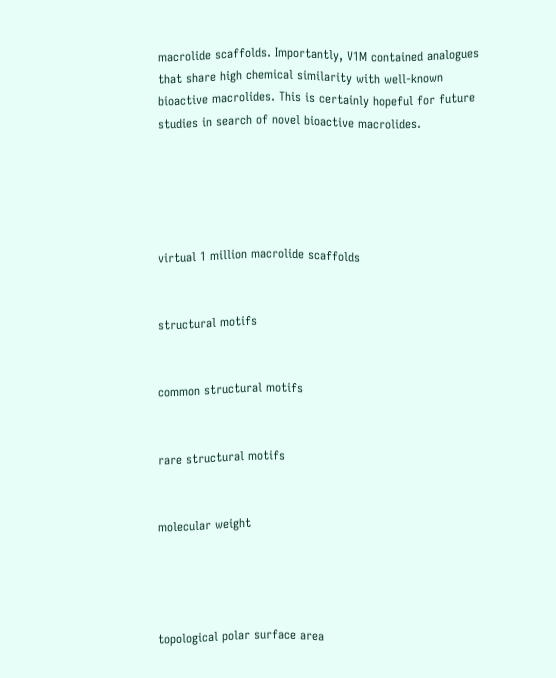macrolide scaffolds. Importantly, V1M contained analogues that share high chemical similarity with well-known bioactive macrolides. This is certainly hopeful for future studies in search of novel bioactive macrolides.





virtual 1 million macrolide scaffolds


structural motifs


common structural motifs


rare structural motifs


molecular weight




topological polar surface area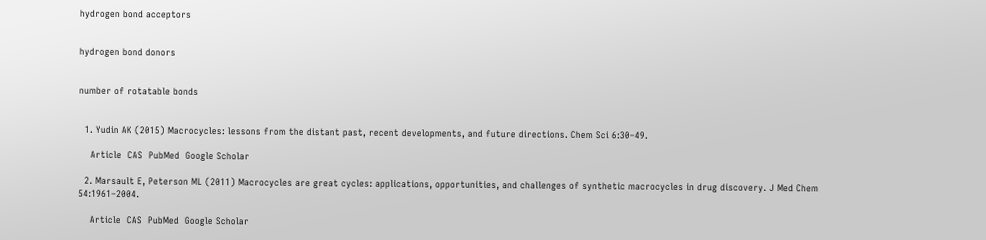hydrogen bond acceptors


hydrogen bond donors


number of rotatable bonds


  1. Yudin AK (2015) Macrocycles: lessons from the distant past, recent developments, and future directions. Chem Sci 6:30–49.

    Article  CAS  PubMed  Google Scholar

  2. Marsault E, Peterson ML (2011) Macrocycles are great cycles: applications, opportunities, and challenges of synthetic macrocycles in drug discovery. J Med Chem 54:1961–2004.

    Article  CAS  PubMed  Google Scholar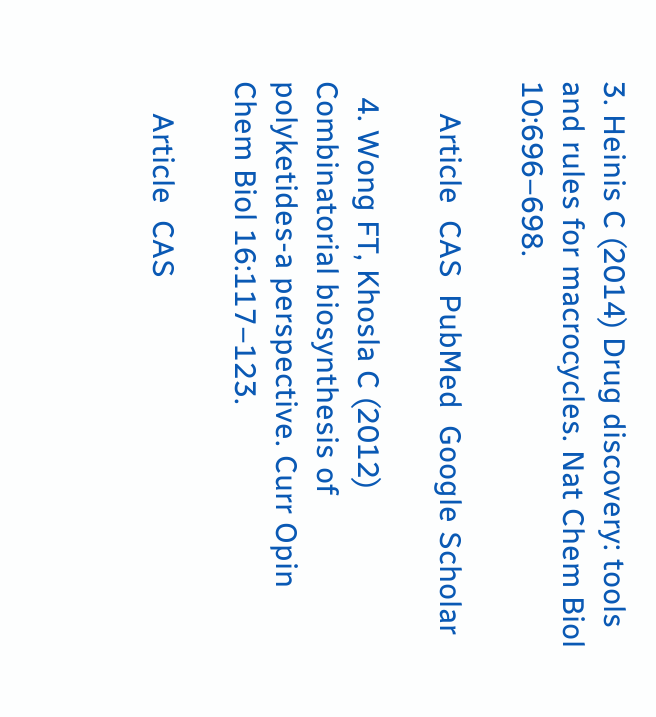3. Heinis C (2014) Drug discovery: tools and rules for macrocycles. Nat Chem Biol 10:696–698.

    Article  CAS  PubMed  Google Scholar

  4. Wong FT, Khosla C (2012) Combinatorial biosynthesis of polyketides-a perspective. Curr Opin Chem Biol 16:117–123.

    Article  CAS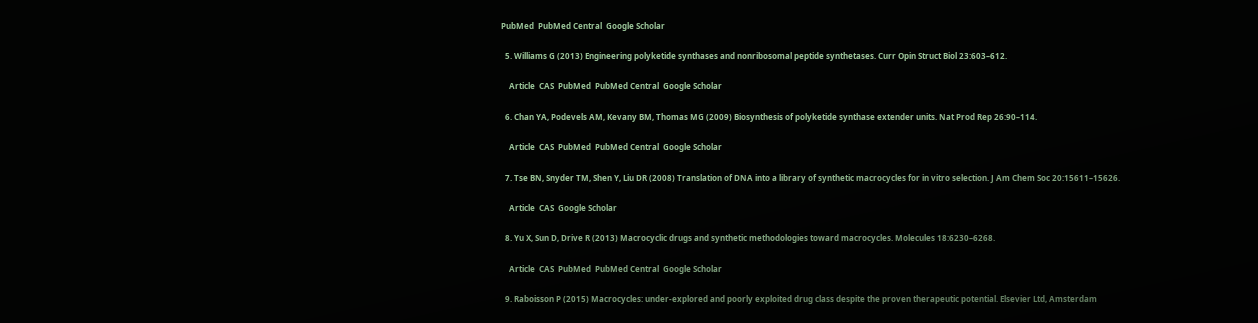PubMed  PubMed Central  Google Scholar

  5. Williams G (2013) Engineering polyketide synthases and nonribosomal peptide synthetases. Curr Opin Struct Biol 23:603–612.

    Article  CAS  PubMed  PubMed Central  Google Scholar

  6. Chan YA, Podevels AM, Kevany BM, Thomas MG (2009) Biosynthesis of polyketide synthase extender units. Nat Prod Rep 26:90–114.

    Article  CAS  PubMed  PubMed Central  Google Scholar

  7. Tse BN, Snyder TM, Shen Y, Liu DR (2008) Translation of DNA into a library of synthetic macrocycles for in vitro selection. J Am Chem Soc 20:15611–15626.

    Article  CAS  Google Scholar

  8. Yu X, Sun D, Drive R (2013) Macrocyclic drugs and synthetic methodologies toward macrocycles. Molecules 18:6230–6268.

    Article  CAS  PubMed  PubMed Central  Google Scholar

  9. Raboisson P (2015) Macrocycles: under-explored and poorly exploited drug class despite the proven therapeutic potential. Elsevier Ltd, Amsterdam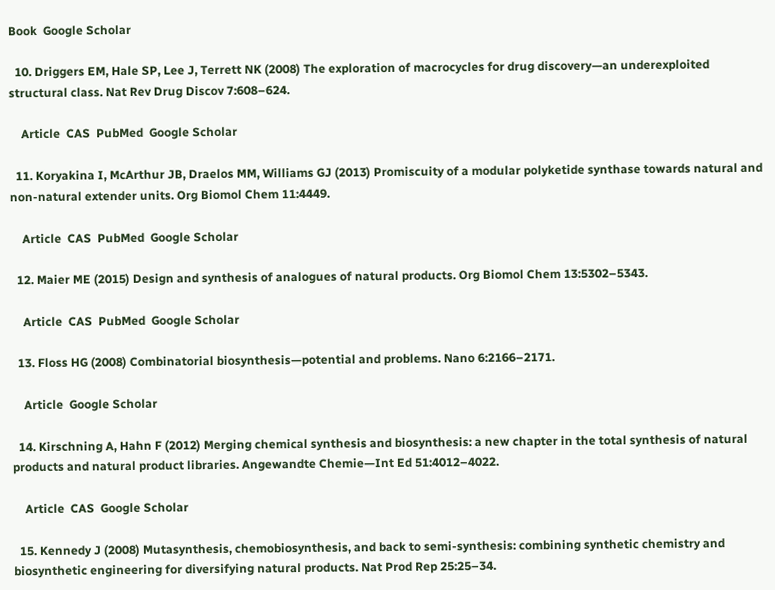Book  Google Scholar

  10. Driggers EM, Hale SP, Lee J, Terrett NK (2008) The exploration of macrocycles for drug discovery—an underexploited structural class. Nat Rev Drug Discov 7:608–624.

    Article  CAS  PubMed  Google Scholar

  11. Koryakina I, McArthur JB, Draelos MM, Williams GJ (2013) Promiscuity of a modular polyketide synthase towards natural and non-natural extender units. Org Biomol Chem 11:4449.

    Article  CAS  PubMed  Google Scholar

  12. Maier ME (2015) Design and synthesis of analogues of natural products. Org Biomol Chem 13:5302–5343.

    Article  CAS  PubMed  Google Scholar

  13. Floss HG (2008) Combinatorial biosynthesis—potential and problems. Nano 6:2166–2171.

    Article  Google Scholar

  14. Kirschning A, Hahn F (2012) Merging chemical synthesis and biosynthesis: a new chapter in the total synthesis of natural products and natural product libraries. Angewandte Chemie—Int Ed 51:4012–4022.

    Article  CAS  Google Scholar

  15. Kennedy J (2008) Mutasynthesis, chemobiosynthesis, and back to semi-synthesis: combining synthetic chemistry and biosynthetic engineering for diversifying natural products. Nat Prod Rep 25:25–34.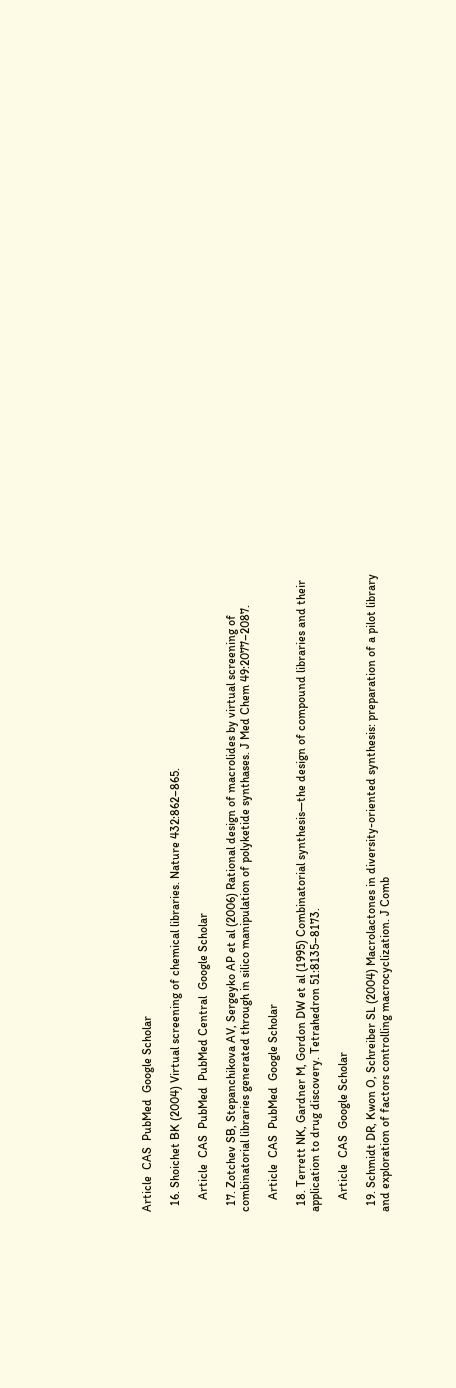Article  CAS  PubMed  Google Scholar

  16. Shoichet BK (2004) Virtual screening of chemical libraries. Nature 432:862–865.

    Article  CAS  PubMed  PubMed Central  Google Scholar

  17. Zotchev SB, Stepanchikova AV, Sergeyko AP et al (2006) Rational design of macrolides by virtual screening of combinatorial libraries generated through in silico manipulation of polyketide synthases. J Med Chem 49:2077–2087.

    Article  CAS  PubMed  Google Scholar

  18. Terrett NK, Gardner M, Gordon DW et al (1995) Combinatorial synthesis—the design of compound libraries and their application to drug discovery. Tetrahedron 51:8135–8173.

    Article  CAS  Google Scholar

  19. Schmidt DR, Kwon O, Schreiber SL (2004) Macrolactones in diversity-oriented synthesis: preparation of a pilot library and exploration of factors controlling macrocyclization. J Comb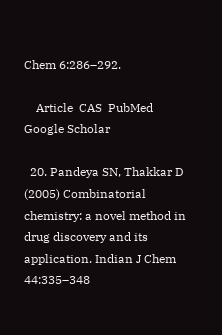Chem 6:286–292.

    Article  CAS  PubMed  Google Scholar

  20. Pandeya SN, Thakkar D (2005) Combinatorial chemistry: a novel method in drug discovery and its application. Indian J Chem 44:335–348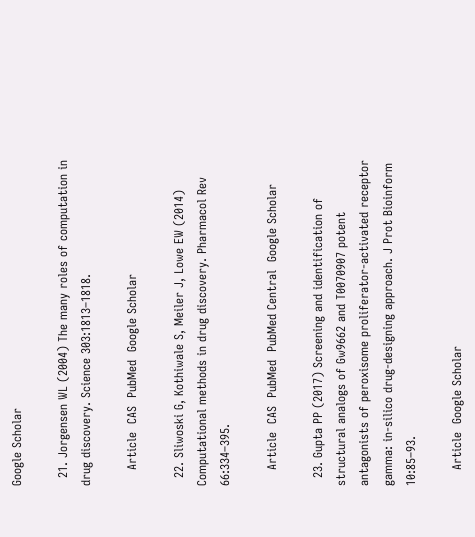Google Scholar

  21. Jorgensen WL (2004) The many roles of computation in drug discovery. Science 303:1813–1818.

    Article  CAS  PubMed  Google Scholar

  22. Sliwoski G, Kothiwale S, Meiler J, Lowe EW (2014) Computational methods in drug discovery. Pharmacol Rev 66:334–395.

    Article  CAS  PubMed  PubMed Central  Google Scholar

  23. Gupta PP (2017) Screening and identification of structural analogs of Gw9662 and T0070907 potent antagonists of peroxisome proliferator-activated receptor gamma: in-silico drug-designing approach. J Prot Bioinform 10:85–93.

    Article  Google Scholar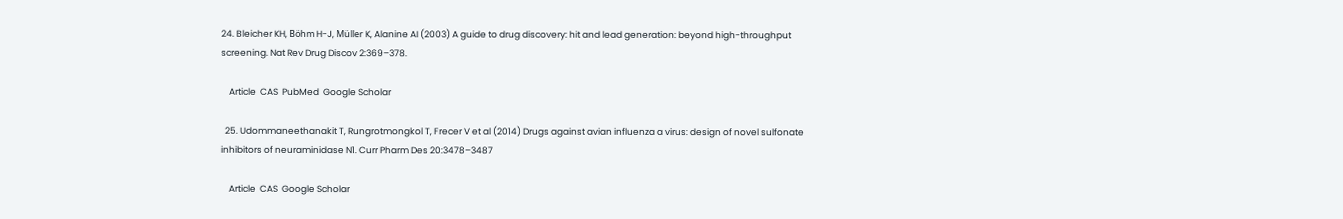24. Bleicher KH, Böhm H-J, Müller K, Alanine AI (2003) A guide to drug discovery: hit and lead generation: beyond high-throughput screening. Nat Rev Drug Discov 2:369–378.

    Article  CAS  PubMed  Google Scholar

  25. Udommaneethanakit T, Rungrotmongkol T, Frecer V et al (2014) Drugs against avian influenza a virus: design of novel sulfonate inhibitors of neuraminidase N1. Curr Pharm Des 20:3478–3487

    Article  CAS  Google Scholar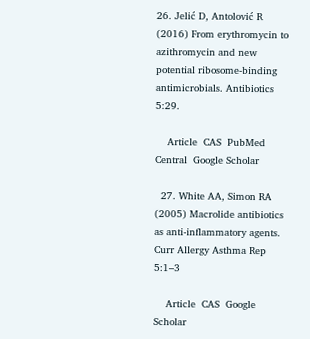26. Jelić D, Antolović R (2016) From erythromycin to azithromycin and new potential ribosome-binding antimicrobials. Antibiotics 5:29.

    Article  CAS  PubMed Central  Google Scholar

  27. White AA, Simon RA (2005) Macrolide antibiotics as anti-inflammatory agents. Curr Allergy Asthma Rep 5:1–3

    Article  CAS  Google Scholar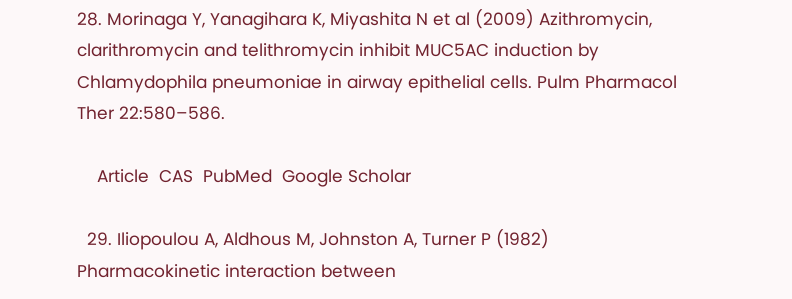28. Morinaga Y, Yanagihara K, Miyashita N et al (2009) Azithromycin, clarithromycin and telithromycin inhibit MUC5AC induction by Chlamydophila pneumoniae in airway epithelial cells. Pulm Pharmacol Ther 22:580–586.

    Article  CAS  PubMed  Google Scholar

  29. Iliopoulou A, Aldhous M, Johnston A, Turner P (1982) Pharmacokinetic interaction between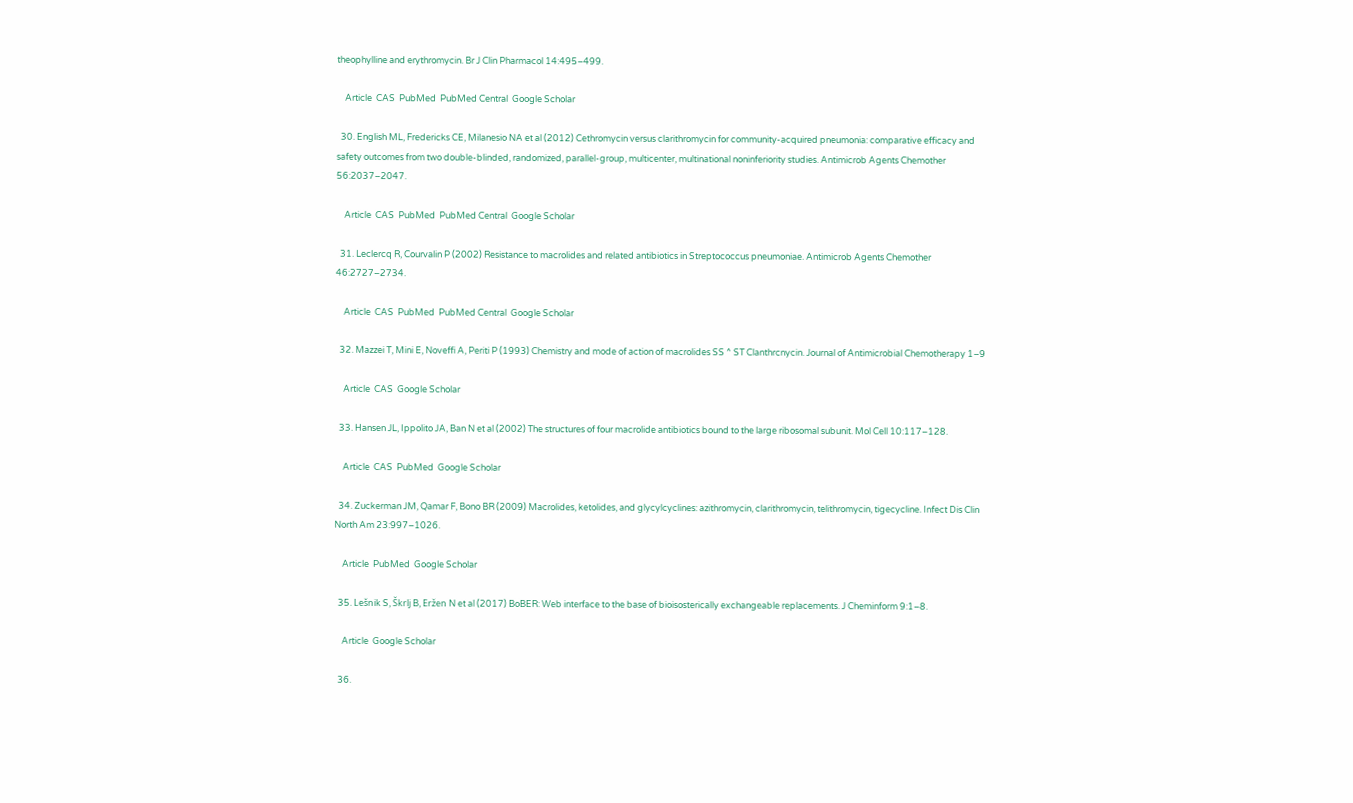theophylline and erythromycin. Br J Clin Pharmacol 14:495–499.

    Article  CAS  PubMed  PubMed Central  Google Scholar

  30. English ML, Fredericks CE, Milanesio NA et al (2012) Cethromycin versus clarithromycin for community-acquired pneumonia: comparative efficacy and safety outcomes from two double-blinded, randomized, parallel-group, multicenter, multinational noninferiority studies. Antimicrob Agents Chemother 56:2037–2047.

    Article  CAS  PubMed  PubMed Central  Google Scholar

  31. Leclercq R, Courvalin P (2002) Resistance to macrolides and related antibiotics in Streptococcus pneumoniae. Antimicrob Agents Chemother 46:2727–2734.

    Article  CAS  PubMed  PubMed Central  Google Scholar

  32. Mazzei T, Mini E, Noveffi A, Periti P (1993) Chemistry and mode of action of macrolides SS ^ ST Clanthrcnycin. Journal of Antimicrobial Chemotherapy 1–9

    Article  CAS  Google Scholar

  33. Hansen JL, Ippolito JA, Ban N et al (2002) The structures of four macrolide antibiotics bound to the large ribosomal subunit. Mol Cell 10:117–128.

    Article  CAS  PubMed  Google Scholar

  34. Zuckerman JM, Qamar F, Bono BR (2009) Macrolides, ketolides, and glycylcyclines: azithromycin, clarithromycin, telithromycin, tigecycline. Infect Dis Clin North Am 23:997–1026.

    Article  PubMed  Google Scholar

  35. Lešnik S, Škrlj B, Eržen N et al (2017) BoBER: Web interface to the base of bioisosterically exchangeable replacements. J Cheminform 9:1–8.

    Article  Google Scholar

  36.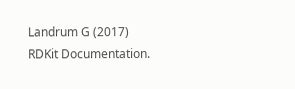Landrum G (2017) RDKit Documentation.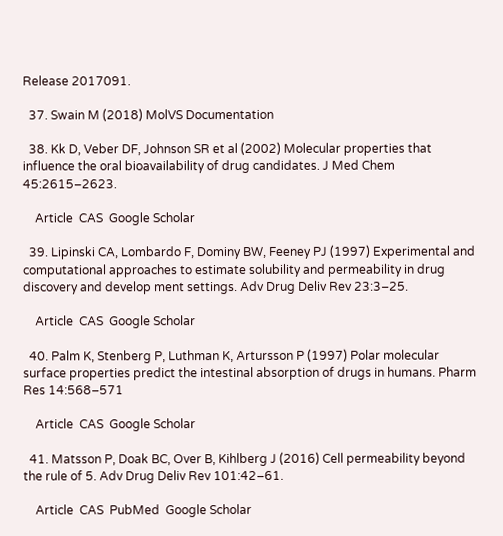Release 2017091.

  37. Swain M (2018) MolVS Documentation

  38. Kk D, Veber DF, Johnson SR et al (2002) Molecular properties that influence the oral bioavailability of drug candidates. J Med Chem 45:2615–2623.

    Article  CAS  Google Scholar

  39. Lipinski CA, Lombardo F, Dominy BW, Feeney PJ (1997) Experimental and computational approaches to estimate solubility and permeability in drug discovery and develop ment settings. Adv Drug Deliv Rev 23:3–25.

    Article  CAS  Google Scholar

  40. Palm K, Stenberg P, Luthman K, Artursson P (1997) Polar molecular surface properties predict the intestinal absorption of drugs in humans. Pharm Res 14:568–571

    Article  CAS  Google Scholar

  41. Matsson P, Doak BC, Over B, Kihlberg J (2016) Cell permeability beyond the rule of 5. Adv Drug Deliv Rev 101:42–61.

    Article  CAS  PubMed  Google Scholar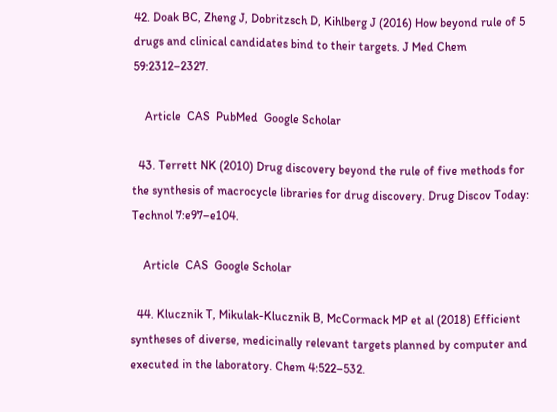42. Doak BC, Zheng J, Dobritzsch D, Kihlberg J (2016) How beyond rule of 5 drugs and clinical candidates bind to their targets. J Med Chem 59:2312–2327.

    Article  CAS  PubMed  Google Scholar

  43. Terrett NK (2010) Drug discovery beyond the rule of five methods for the synthesis of macrocycle libraries for drug discovery. Drug Discov Today: Technol 7:e97–e104.

    Article  CAS  Google Scholar

  44. Klucznik T, Mikulak-Klucznik B, McCormack MP et al (2018) Efficient syntheses of diverse, medicinally relevant targets planned by computer and executed in the laboratory. Chem 4:522–532.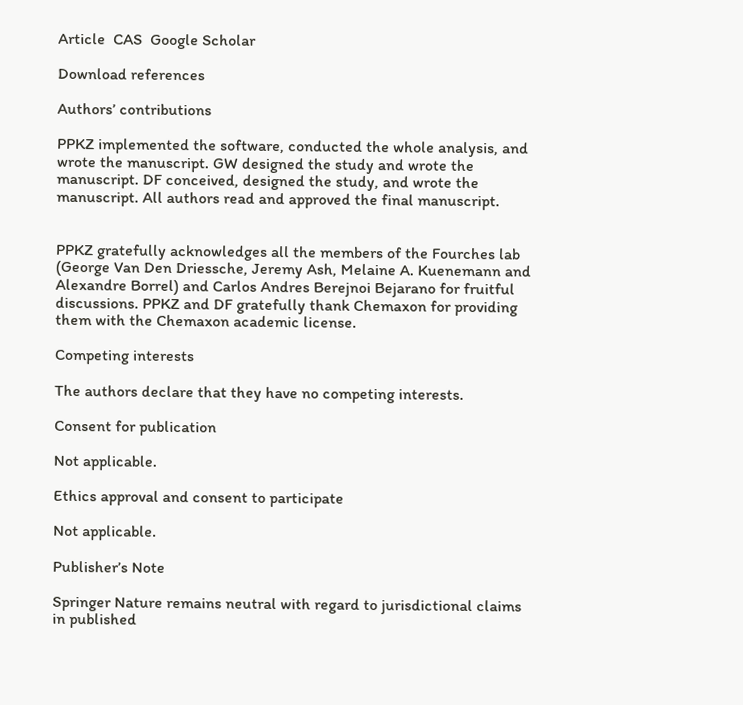Article  CAS  Google Scholar

Download references

Authors’ contributions

PPKZ implemented the software, conducted the whole analysis, and wrote the manuscript. GW designed the study and wrote the manuscript. DF conceived, designed the study, and wrote the manuscript. All authors read and approved the final manuscript.


PPKZ gratefully acknowledges all the members of the Fourches lab (George Van Den Driessche, Jeremy Ash, Melaine A. Kuenemann and Alexandre Borrel) and Carlos Andres Berejnoi Bejarano for fruitful discussions. PPKZ and DF gratefully thank Chemaxon for providing them with the Chemaxon academic license.

Competing interests

The authors declare that they have no competing interests.

Consent for publication

Not applicable.

Ethics approval and consent to participate

Not applicable.

Publisher’s Note

Springer Nature remains neutral with regard to jurisdictional claims in published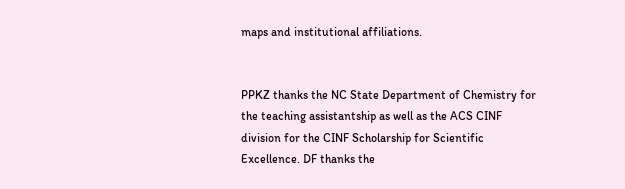maps and institutional affiliations.


PPKZ thanks the NC State Department of Chemistry for the teaching assistantship as well as the ACS CINF division for the CINF Scholarship for Scientific Excellence. DF thanks the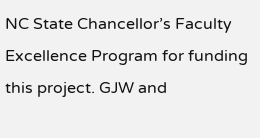NC State Chancellor’s Faculty Excellence Program for funding this project. GJW and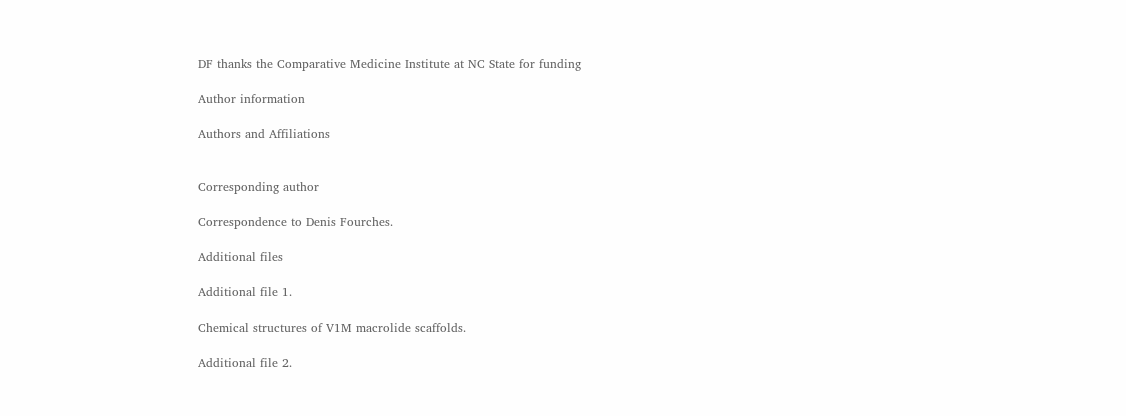DF thanks the Comparative Medicine Institute at NC State for funding

Author information

Authors and Affiliations


Corresponding author

Correspondence to Denis Fourches.

Additional files

Additional file 1.

Chemical structures of V1M macrolide scaffolds.

Additional file 2.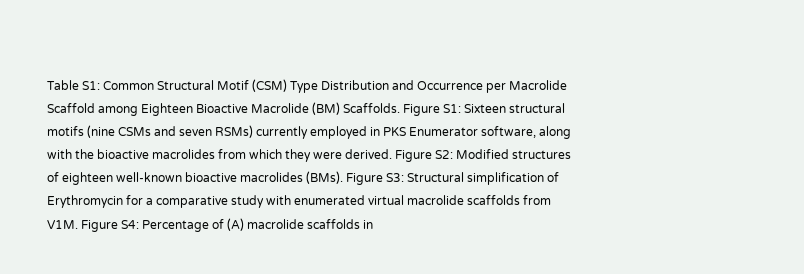Table S1: Common Structural Motif (CSM) Type Distribution and Occurrence per Macrolide Scaffold among Eighteen Bioactive Macrolide (BM) Scaffolds. Figure S1: Sixteen structural motifs (nine CSMs and seven RSMs) currently employed in PKS Enumerator software, along with the bioactive macrolides from which they were derived. Figure S2: Modified structures of eighteen well-known bioactive macrolides (BMs). Figure S3: Structural simplification of Erythromycin for a comparative study with enumerated virtual macrolide scaffolds from V1M. Figure S4: Percentage of (A) macrolide scaffolds in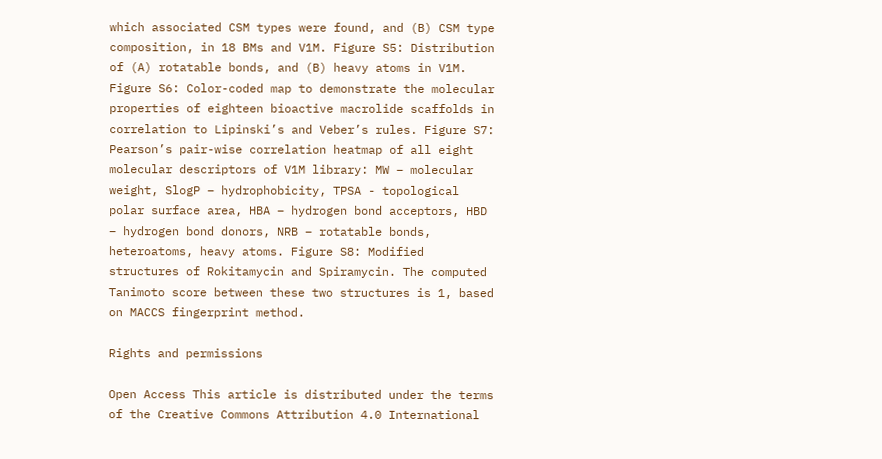which associated CSM types were found, and (B) CSM type composition, in 18 BMs and V1M. Figure S5: Distribution of (A) rotatable bonds, and (B) heavy atoms in V1M. Figure S6: Color-coded map to demonstrate the molecular properties of eighteen bioactive macrolide scaffolds in correlation to Lipinski’s and Veber’s rules. Figure S7: Pearson’s pair-wise correlation heatmap of all eight molecular descriptors of V1M library: MW – molecular weight, SlogP – hydrophobicity, TPSA - topological polar surface area, HBA – hydrogen bond acceptors, HBD – hydrogen bond donors, NRB – rotatable bonds, heteroatoms, heavy atoms. Figure S8: Modified structures of Rokitamycin and Spiramycin. The computed Tanimoto score between these two structures is 1, based on MACCS fingerprint method.

Rights and permissions

Open Access This article is distributed under the terms of the Creative Commons Attribution 4.0 International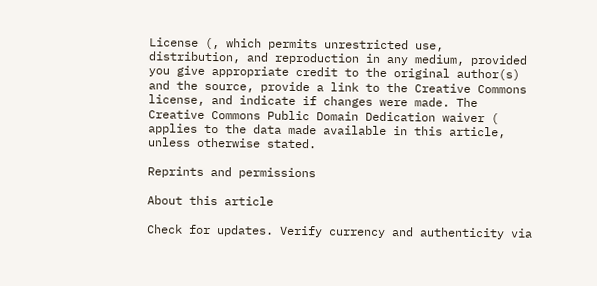License (, which permits unrestricted use, distribution, and reproduction in any medium, provided you give appropriate credit to the original author(s) and the source, provide a link to the Creative Commons license, and indicate if changes were made. The Creative Commons Public Domain Dedication waiver ( applies to the data made available in this article, unless otherwise stated.

Reprints and permissions

About this article

Check for updates. Verify currency and authenticity via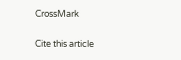CrossMark

Cite this article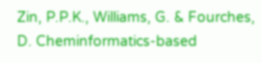Zin, P.P.K., Williams, G. & Fourches, D. Cheminformatics-based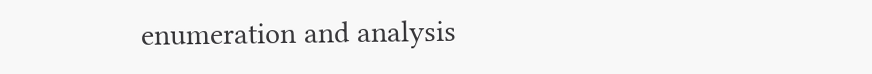enumeration and analysis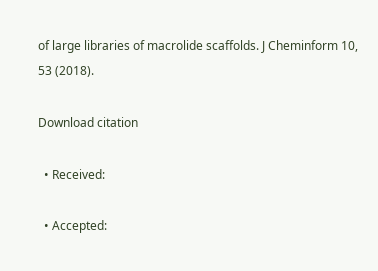of large libraries of macrolide scaffolds. J Cheminform 10, 53 (2018).

Download citation

  • Received:

  • Accepted: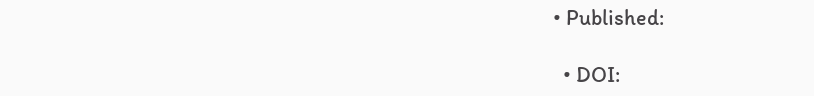• Published:

  • DOI: